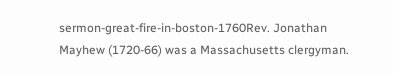sermon-great-fire-in-boston-1760Rev. Jonathan Mayhew (1720-66) was a Massachusetts clergyman.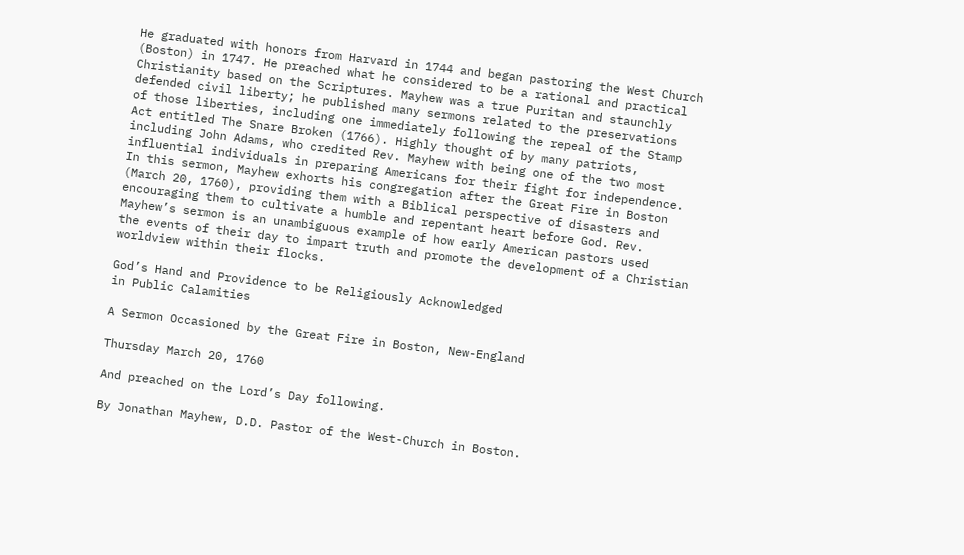He graduated with honors from Harvard in 1744 and began pastoring the West Church
(Boston) in 1747. He preached what he considered to be a rational and practical
Christianity based on the Scriptures. Mayhew was a true Puritan and staunchly
defended civil liberty; he published many sermons related to the preservations
of those liberties, including one immediately following the repeal of the Stamp
Act entitled The Snare Broken (1766). Highly thought of by many patriots,
including John Adams, who credited Rev. Mayhew with being one of the two most
influential individuals in preparing Americans for their fight for independence.
In this sermon, Mayhew exhorts his congregation after the Great Fire in Boston
(March 20, 1760), providing them with a Biblical perspective of disasters and
encouraging them to cultivate a humble and repentant heart before God. Rev.
Mayhew’s sermon is an unambiguous example of how early American pastors used
the events of their day to impart truth and promote the development of a Christian
worldview within their flocks.

God’s Hand and Providence to be Religiously Acknowledged
in Public Calamities

A Sermon Occasioned by the Great Fire in Boston, New-England

Thursday March 20, 1760

And preached on the Lord’s Day following.

By Jonathan Mayhew, D.D. Pastor of the West-Church in Boston.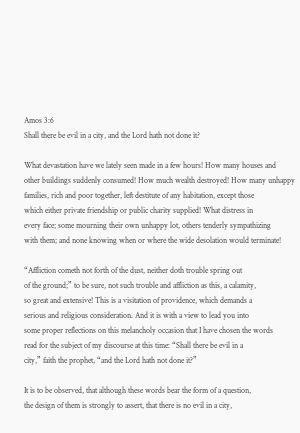Amos 3:6
Shall there be evil in a city, and the Lord hath not done it?

What devastation have we lately seen made in a few hours! How many houses and
other buildings suddenly consumed! How much wealth destroyed! How many unhappy
families, rich and poor together, left destitute of any habitation, except those
which either private friendship or public charity supplied! What distress in
every face; some mourning their own unhappy lot, others tenderly sympathizing
with them; and none knowing when or where the wide desolation would terminate!

“Affliction cometh not forth of the dust, neither doth trouble spring out
of the ground;” to be sure, not such trouble and affliction as this, a calamity,
so great and extensive! This is a visitation of providence, which demands a
serious and religious consideration. And it is with a view to lead you into
some proper reflections on this melancholy occasion that I have chosen the words
read for the subject of my discourse at this time: “Shall there be evil in a
city,” faith the prophet, “and the Lord hath not done it?”

It is to be observed, that although these words bear the form of a question,
the design of them is strongly to assert, that there is no evil in a city,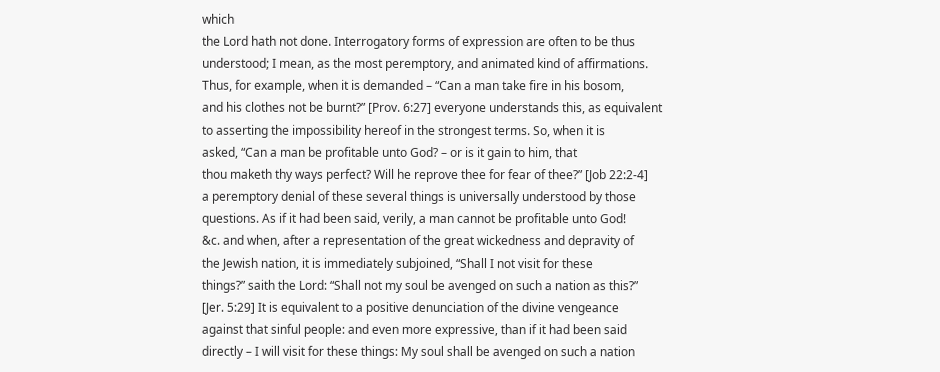which
the Lord hath not done. Interrogatory forms of expression are often to be thus
understood; I mean, as the most peremptory, and animated kind of affirmations.
Thus, for example, when it is demanded – “Can a man take fire in his bosom,
and his clothes not be burnt?” [Prov. 6:27] everyone understands this, as equivalent
to asserting the impossibility hereof in the strongest terms. So, when it is
asked, “Can a man be profitable unto God? – or is it gain to him, that
thou maketh thy ways perfect? Will he reprove thee for fear of thee?” [Job 22:2-4]
a peremptory denial of these several things is universally understood by those
questions. As if it had been said, verily, a man cannot be profitable unto God!
&c. and when, after a representation of the great wickedness and depravity of
the Jewish nation, it is immediately subjoined, “Shall I not visit for these
things?” saith the Lord: “Shall not my soul be avenged on such a nation as this?”
[Jer. 5:29] It is equivalent to a positive denunciation of the divine vengeance
against that sinful people: and even more expressive, than if it had been said
directly – I will visit for these things: My soul shall be avenged on such a nation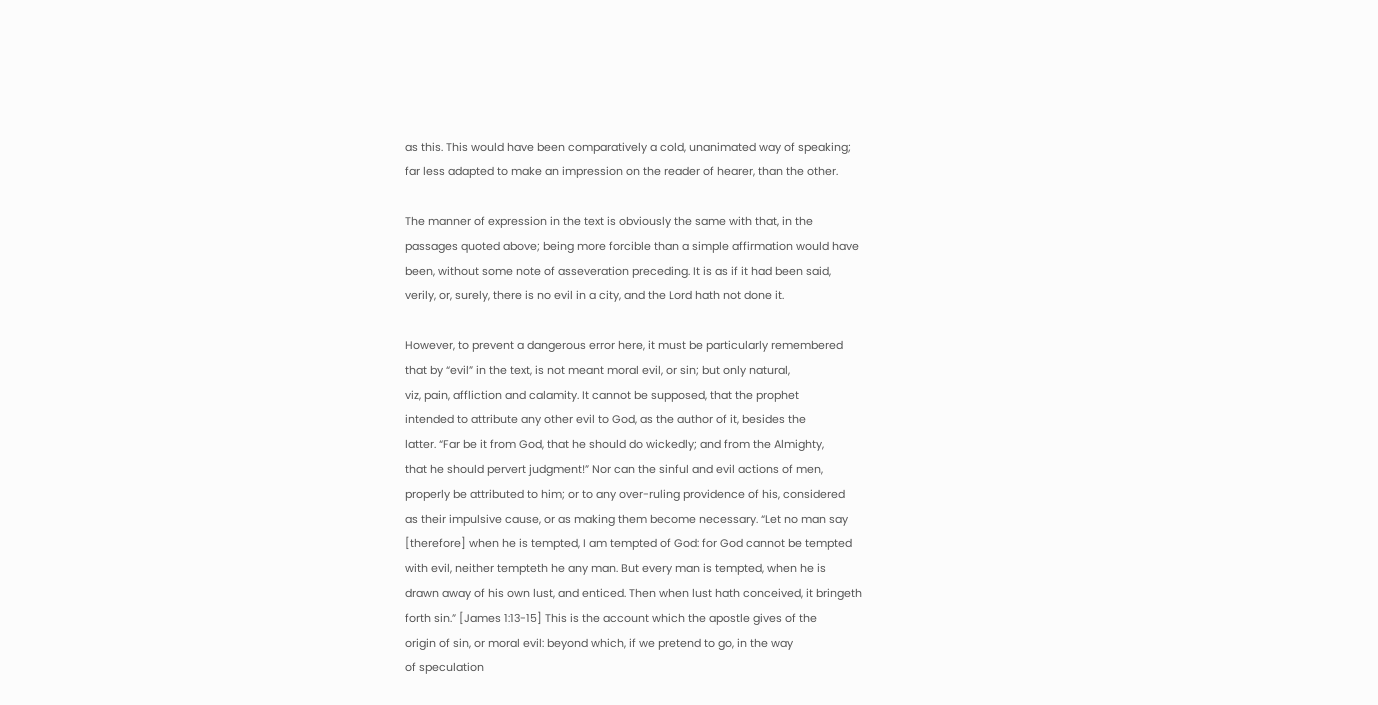as this. This would have been comparatively a cold, unanimated way of speaking;
far less adapted to make an impression on the reader of hearer, than the other.

The manner of expression in the text is obviously the same with that, in the
passages quoted above; being more forcible than a simple affirmation would have
been, without some note of asseveration preceding. It is as if it had been said,
verily, or, surely, there is no evil in a city, and the Lord hath not done it.

However, to prevent a dangerous error here, it must be particularly remembered
that by “evil” in the text, is not meant moral evil, or sin; but only natural,
viz, pain, affliction and calamity. It cannot be supposed, that the prophet
intended to attribute any other evil to God, as the author of it, besides the
latter. “Far be it from God, that he should do wickedly; and from the Almighty,
that he should pervert judgment!” Nor can the sinful and evil actions of men,
properly be attributed to him; or to any over-ruling providence of his, considered
as their impulsive cause, or as making them become necessary. “Let no man say
[therefore] when he is tempted, I am tempted of God: for God cannot be tempted
with evil, neither tempteth he any man. But every man is tempted, when he is
drawn away of his own lust, and enticed. Then when lust hath conceived, it bringeth
forth sin.” [James 1:13-15] This is the account which the apostle gives of the
origin of sin, or moral evil: beyond which, if we pretend to go, in the way
of speculation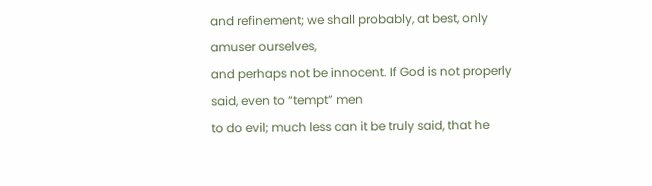and refinement; we shall probably, at best, only amuser ourselves,
and perhaps not be innocent. If God is not properly said, even to “tempt” men
to do evil; much less can it be truly said, that he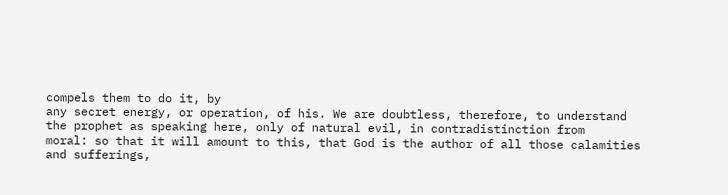compels them to do it, by
any secret energy, or operation, of his. We are doubtless, therefore, to understand
the prophet as speaking here, only of natural evil, in contradistinction from
moral: so that it will amount to this, that God is the author of all those calamities
and sufferings,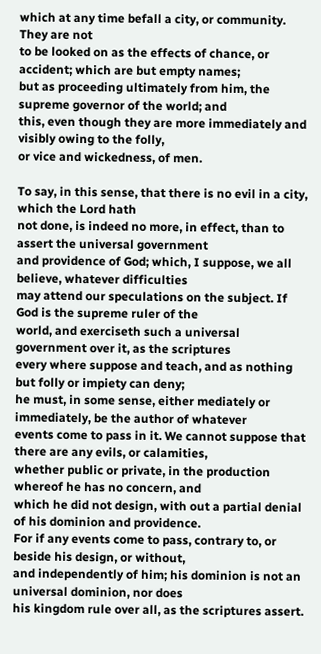which at any time befall a city, or community. They are not
to be looked on as the effects of chance, or accident; which are but empty names;
but as proceeding ultimately from him, the supreme governor of the world; and
this, even though they are more immediately and visibly owing to the folly,
or vice and wickedness, of men.

To say, in this sense, that there is no evil in a city, which the Lord hath
not done, is indeed no more, in effect, than to assert the universal government
and providence of God; which, I suppose, we all believe, whatever difficulties
may attend our speculations on the subject. If God is the supreme ruler of the
world, and exerciseth such a universal government over it, as the scriptures
every where suppose and teach, and as nothing but folly or impiety can deny;
he must, in some sense, either mediately or immediately, be the author of whatever
events come to pass in it. We cannot suppose that there are any evils, or calamities,
whether public or private, in the production whereof he has no concern, and
which he did not design, with out a partial denial of his dominion and providence.
For if any events come to pass, contrary to, or beside his design, or without,
and independently of him; his dominion is not an universal dominion, nor does
his kingdom rule over all, as the scriptures assert.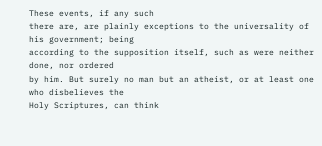These events, if any such
there are, are plainly exceptions to the universality of his government; being
according to the supposition itself, such as were neither done, nor ordered
by him. But surely no man but an atheist, or at least one who disbelieves the
Holy Scriptures, can think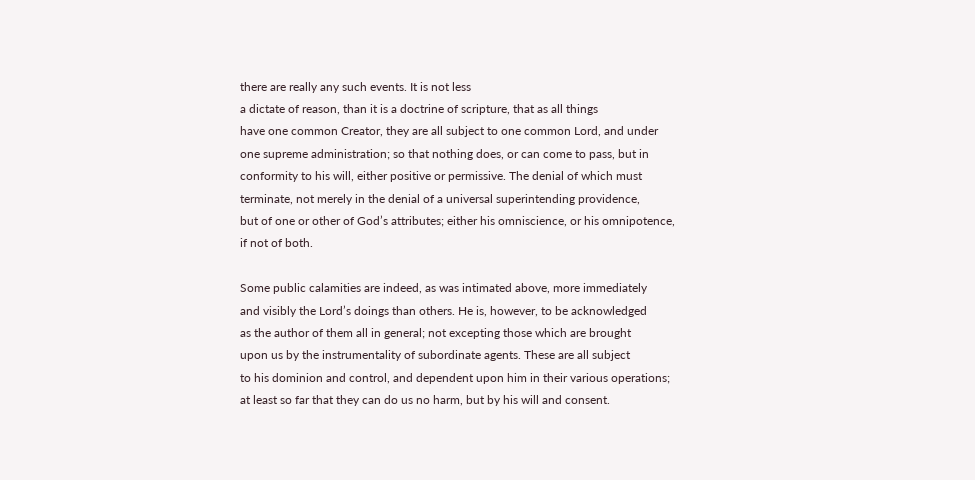there are really any such events. It is not less
a dictate of reason, than it is a doctrine of scripture, that as all things
have one common Creator, they are all subject to one common Lord, and under
one supreme administration; so that nothing does, or can come to pass, but in
conformity to his will, either positive or permissive. The denial of which must
terminate, not merely in the denial of a universal superintending providence,
but of one or other of God’s attributes; either his omniscience, or his omnipotence,
if not of both.

Some public calamities are indeed, as was intimated above, more immediately
and visibly the Lord’s doings than others. He is, however, to be acknowledged
as the author of them all in general; not excepting those which are brought
upon us by the instrumentality of subordinate agents. These are all subject
to his dominion and control, and dependent upon him in their various operations;
at least so far that they can do us no harm, but by his will and consent.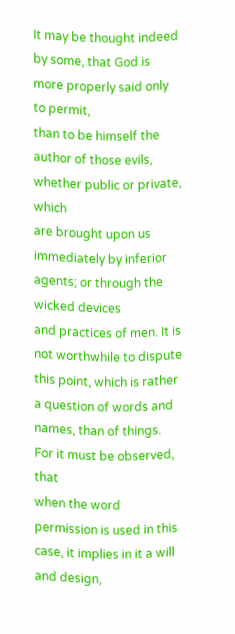It may be thought indeed by some, that God is more properly said only to permit,
than to be himself the author of those evils, whether public or private, which
are brought upon us immediately by inferior agents; or through the wicked devices
and practices of men. It is not worthwhile to dispute this point, which is rather
a question of words and names, than of things. For it must be observed, that
when the word permission is used in this case, it implies in it a will and design,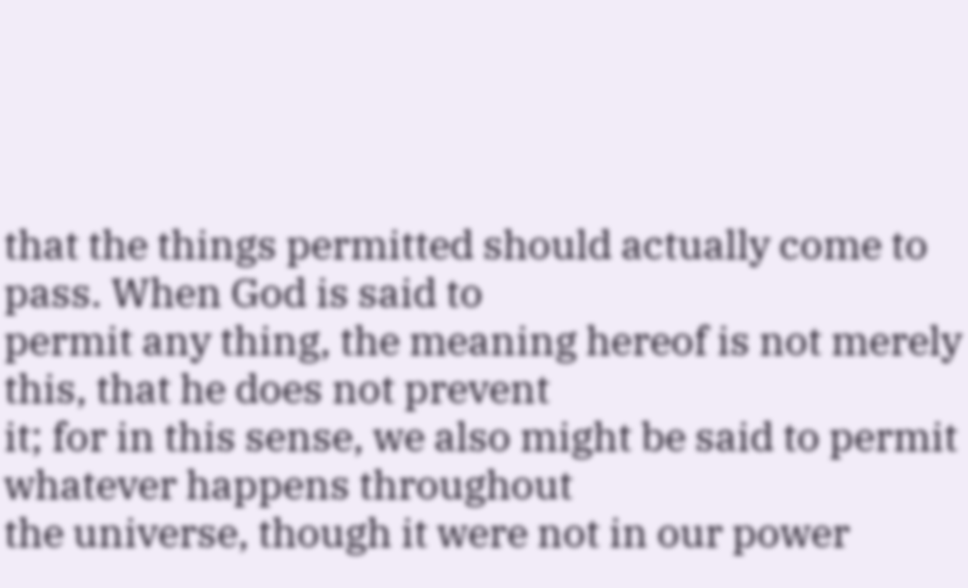that the things permitted should actually come to pass. When God is said to
permit any thing, the meaning hereof is not merely this, that he does not prevent
it; for in this sense, we also might be said to permit whatever happens throughout
the universe, though it were not in our power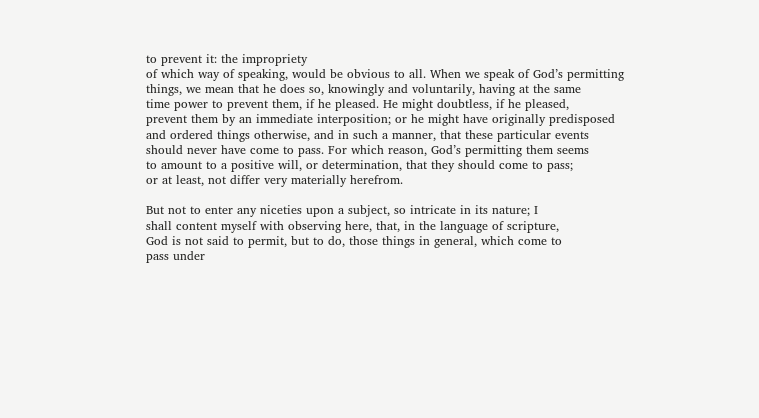to prevent it: the impropriety
of which way of speaking, would be obvious to all. When we speak of God’s permitting
things, we mean that he does so, knowingly and voluntarily, having at the same
time power to prevent them, if he pleased. He might doubtless, if he pleased,
prevent them by an immediate interposition; or he might have originally predisposed
and ordered things otherwise, and in such a manner, that these particular events
should never have come to pass. For which reason, God’s permitting them seems
to amount to a positive will, or determination, that they should come to pass;
or at least, not differ very materially herefrom.

But not to enter any niceties upon a subject, so intricate in its nature; I
shall content myself with observing here, that, in the language of scripture,
God is not said to permit, but to do, those things in general, which come to
pass under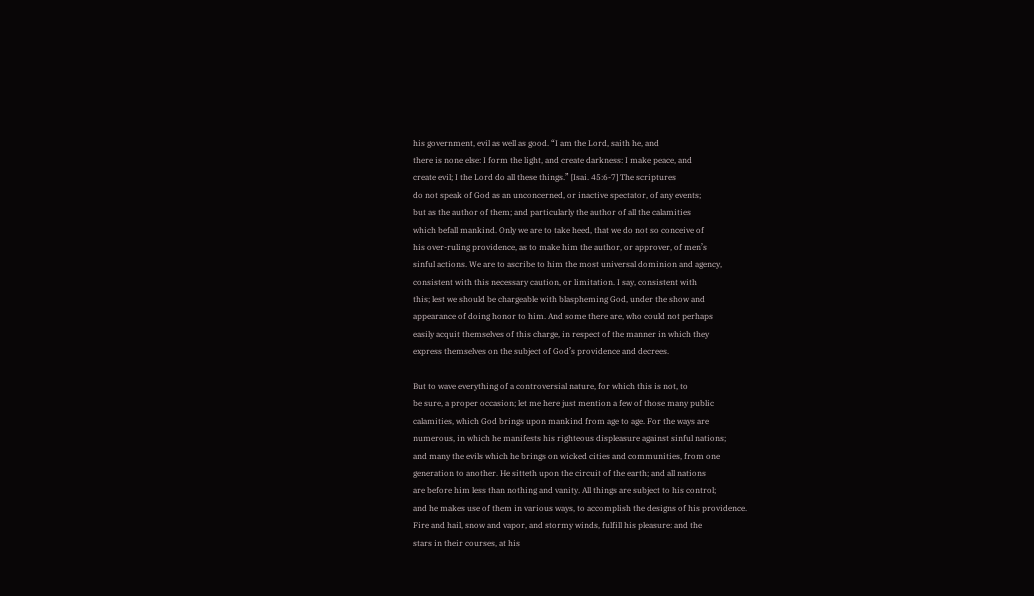his government, evil as well as good. “I am the Lord, saith he, and
there is none else: I form the light, and create darkness: I make peace, and
create evil; I the Lord do all these things.” [Isai. 45:6-7] The scriptures
do not speak of God as an unconcerned, or inactive spectator, of any events;
but as the author of them; and particularly the author of all the calamities
which befall mankind. Only we are to take heed, that we do not so conceive of
his over-ruling providence, as to make him the author, or approver, of men’s
sinful actions. We are to ascribe to him the most universal dominion and agency,
consistent with this necessary caution, or limitation. I say, consistent with
this; lest we should be chargeable with blaspheming God, under the show and
appearance of doing honor to him. And some there are, who could not perhaps
easily acquit themselves of this charge, in respect of the manner in which they
express themselves on the subject of God’s providence and decrees.

But to wave everything of a controversial nature, for which this is not, to
be sure, a proper occasion; let me here just mention a few of those many public
calamities, which God brings upon mankind from age to age. For the ways are
numerous, in which he manifests his righteous displeasure against sinful nations;
and many the evils which he brings on wicked cities and communities, from one
generation to another. He sitteth upon the circuit of the earth; and all nations
are before him less than nothing and vanity. All things are subject to his control;
and he makes use of them in various ways, to accomplish the designs of his providence.
Fire and hail, snow and vapor, and stormy winds, fulfill his pleasure: and the
stars in their courses, at his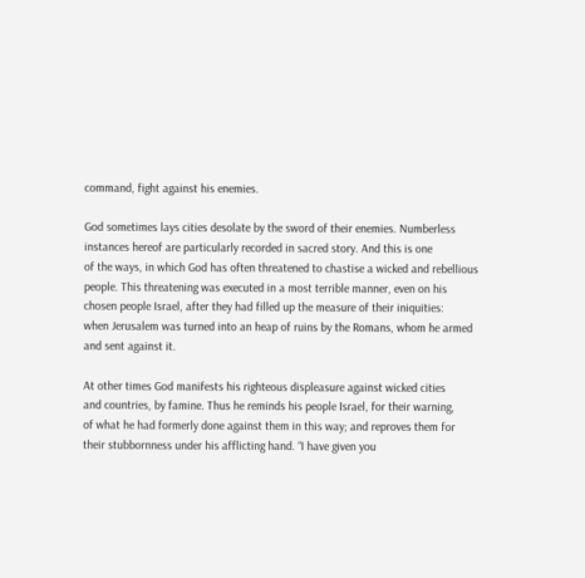command, fight against his enemies.

God sometimes lays cities desolate by the sword of their enemies. Numberless
instances hereof are particularly recorded in sacred story. And this is one
of the ways, in which God has often threatened to chastise a wicked and rebellious
people. This threatening was executed in a most terrible manner, even on his
chosen people Israel, after they had filled up the measure of their iniquities:
when Jerusalem was turned into an heap of ruins by the Romans, whom he armed
and sent against it.

At other times God manifests his righteous displeasure against wicked cities
and countries, by famine. Thus he reminds his people Israel, for their warning,
of what he had formerly done against them in this way; and reproves them for
their stubbornness under his afflicting hand. “I have given you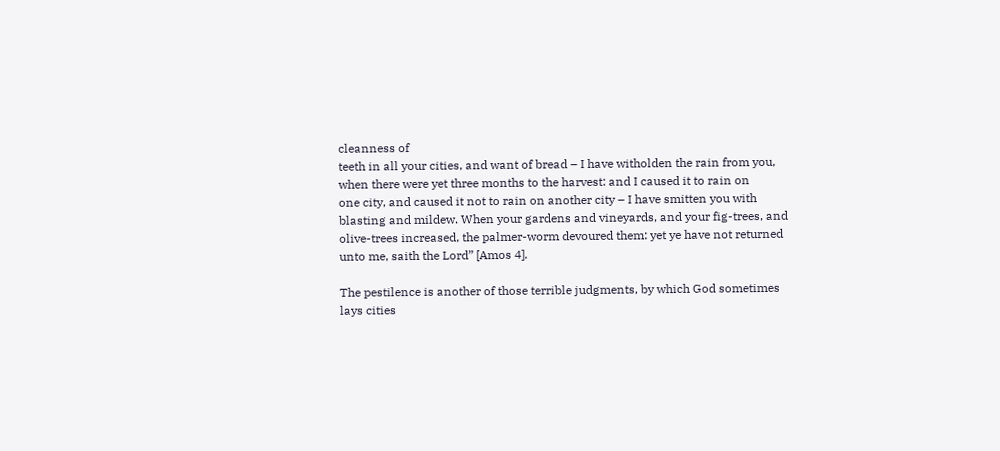cleanness of
teeth in all your cities, and want of bread – I have witholden the rain from you,
when there were yet three months to the harvest: and I caused it to rain on
one city, and caused it not to rain on another city – I have smitten you with
blasting and mildew. When your gardens and vineyards, and your fig-trees, and
olive-trees increased, the palmer-worm devoured them: yet ye have not returned
unto me, saith the Lord” [Amos 4].

The pestilence is another of those terrible judgments, by which God sometimes
lays cities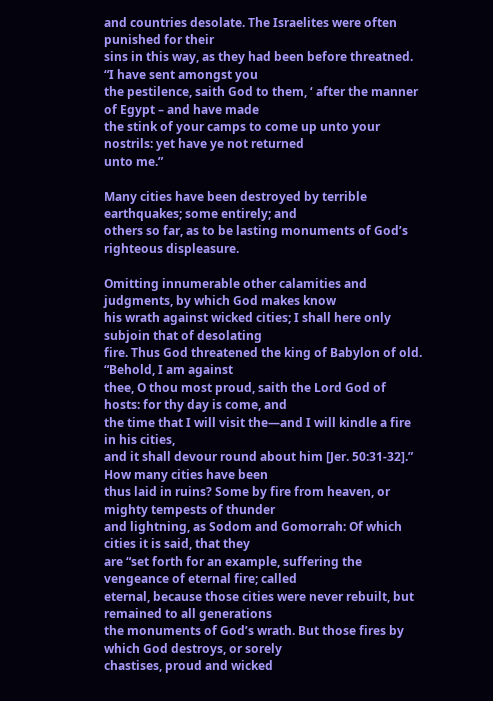and countries desolate. The Israelites were often punished for their
sins in this way, as they had been before threatned. “I have sent amongst you
the pestilence, saith God to them, ‘ after the manner of Egypt – and have made
the stink of your camps to come up unto your nostrils: yet have ye not returned
unto me.”

Many cities have been destroyed by terrible earthquakes; some entirely; and
others so far, as to be lasting monuments of God’s righteous displeasure.

Omitting innumerable other calamities and judgments, by which God makes know
his wrath against wicked cities; I shall here only subjoin that of desolating
fire. Thus God threatened the king of Babylon of old. “Behold, I am against
thee, O thou most proud, saith the Lord God of hosts: for thy day is come, and
the time that I will visit the—and I will kindle a fire in his cities,
and it shall devour round about him [Jer. 50:31-32].” How many cities have been
thus laid in ruins? Some by fire from heaven, or mighty tempests of thunder
and lightning, as Sodom and Gomorrah: Of which cities it is said, that they
are “set forth for an example, suffering the vengeance of eternal fire; called
eternal, because those cities were never rebuilt, but remained to all generations
the monuments of God’s wrath. But those fires by which God destroys, or sorely
chastises, proud and wicked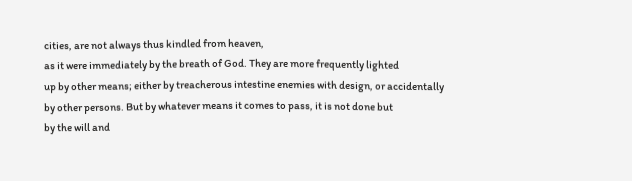cities, are not always thus kindled from heaven,
as it were immediately by the breath of God. They are more frequently lighted
up by other means; either by treacherous intestine enemies with design, or accidentally
by other persons. But by whatever means it comes to pass, it is not done but
by the will and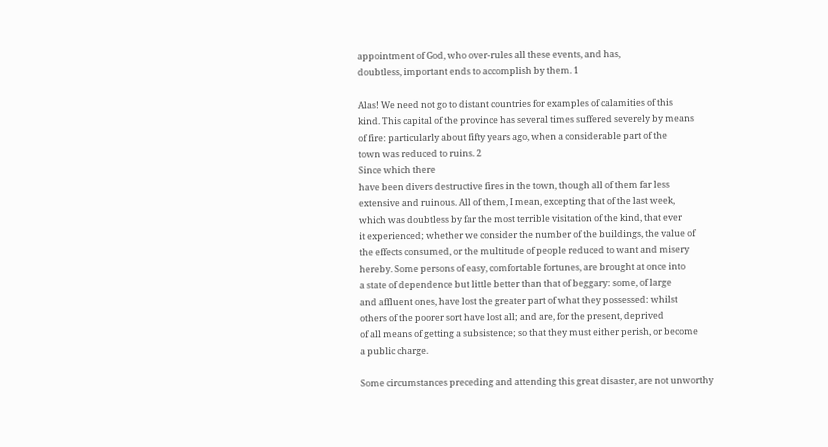appointment of God, who over-rules all these events, and has,
doubtless, important ends to accomplish by them. 1

Alas! We need not go to distant countries for examples of calamities of this
kind. This capital of the province has several times suffered severely by means
of fire: particularly about fifty years ago, when a considerable part of the
town was reduced to ruins. 2
Since which there
have been divers destructive fires in the town, though all of them far less
extensive and ruinous. All of them, I mean, excepting that of the last week,
which was doubtless by far the most terrible visitation of the kind, that ever
it experienced; whether we consider the number of the buildings, the value of
the effects consumed, or the multitude of people reduced to want and misery
hereby. Some persons of easy, comfortable fortunes, are brought at once into
a state of dependence but little better than that of beggary: some, of large
and affluent ones, have lost the greater part of what they possessed: whilst
others of the poorer sort have lost all; and are, for the present, deprived
of all means of getting a subsistence; so that they must either perish, or become
a public charge.

Some circumstances preceding and attending this great disaster, are not unworthy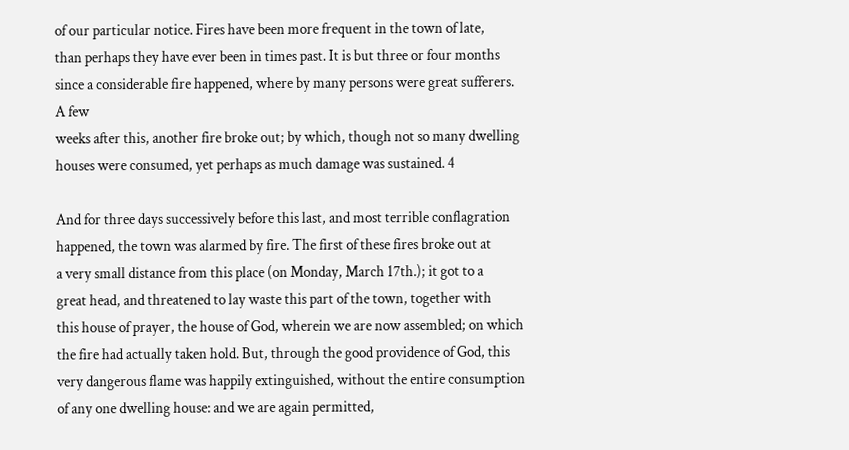of our particular notice. Fires have been more frequent in the town of late,
than perhaps they have ever been in times past. It is but three or four months
since a considerable fire happened, where by many persons were great sufferers.
A few
weeks after this, another fire broke out; by which, though not so many dwelling
houses were consumed, yet perhaps as much damage was sustained. 4

And for three days successively before this last, and most terrible conflagration
happened, the town was alarmed by fire. The first of these fires broke out at
a very small distance from this place (on Monday, March 17th.); it got to a
great head, and threatened to lay waste this part of the town, together with
this house of prayer, the house of God, wherein we are now assembled; on which
the fire had actually taken hold. But, through the good providence of God, this
very dangerous flame was happily extinguished, without the entire consumption
of any one dwelling house: and we are again permitted,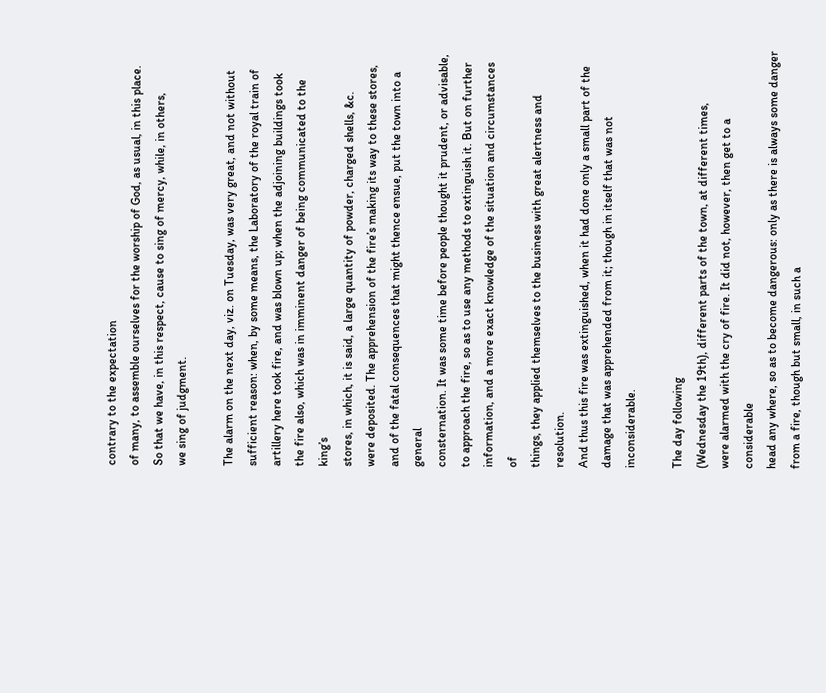contrary to the expectation
of many, to assemble ourselves for the worship of God, as usual, in this place.
So that we have, in this respect, cause to sing of mercy, while, in others,
we sing of judgment.

The alarm on the next day, viz. on Tuesday, was very great, and not without
sufficient reason: when, by some means, the Laboratory of the royal train of
artillery here took fire, and was blown up; when the adjoining buildings took
the fire also, which was in imminent danger of being communicated to the king’s
stores, in which, it is said, a large quantity of powder, charged shells, &c.
were deposited. The apprehension of the fire’s making its way to these stores,
and of the fatal consequences that might thence ensue, put the town into a general
consternation. It was some time before people thought it prudent, or advisable,
to approach the fire, so as to use any methods to extinguish it. But on further
information, and a more exact knowledge of the situation and circumstances of
things, they applied themselves to the business with great alertness and resolution.
And thus this fire was extinguished, when it had done only a small part of the
damage that was apprehended from it; though in itself that was not inconsiderable.

The day following
(Wednesday the 19th), different parts of the town, at different times,
were alarmed with the cry of fire. It did not, however, then get to a considerable
head any where, so as to become dangerous: only as there is always some danger
from a fire, though but small, in such a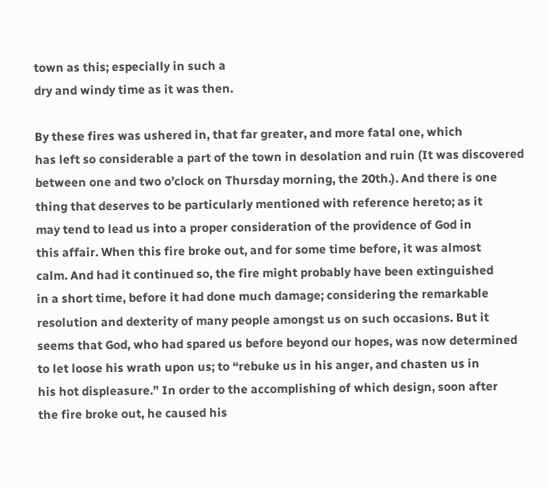town as this; especially in such a
dry and windy time as it was then.

By these fires was ushered in, that far greater, and more fatal one, which
has left so considerable a part of the town in desolation and ruin (It was discovered
between one and two o’clock on Thursday morning, the 20th.). And there is one
thing that deserves to be particularly mentioned with reference hereto; as it
may tend to lead us into a proper consideration of the providence of God in
this affair. When this fire broke out, and for some time before, it was almost
calm. And had it continued so, the fire might probably have been extinguished
in a short time, before it had done much damage; considering the remarkable
resolution and dexterity of many people amongst us on such occasions. But it
seems that God, who had spared us before beyond our hopes, was now determined
to let loose his wrath upon us; to “rebuke us in his anger, and chasten us in
his hot displeasure.” In order to the accomplishing of which design, soon after
the fire broke out, he caused his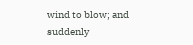wind to blow; and suddenly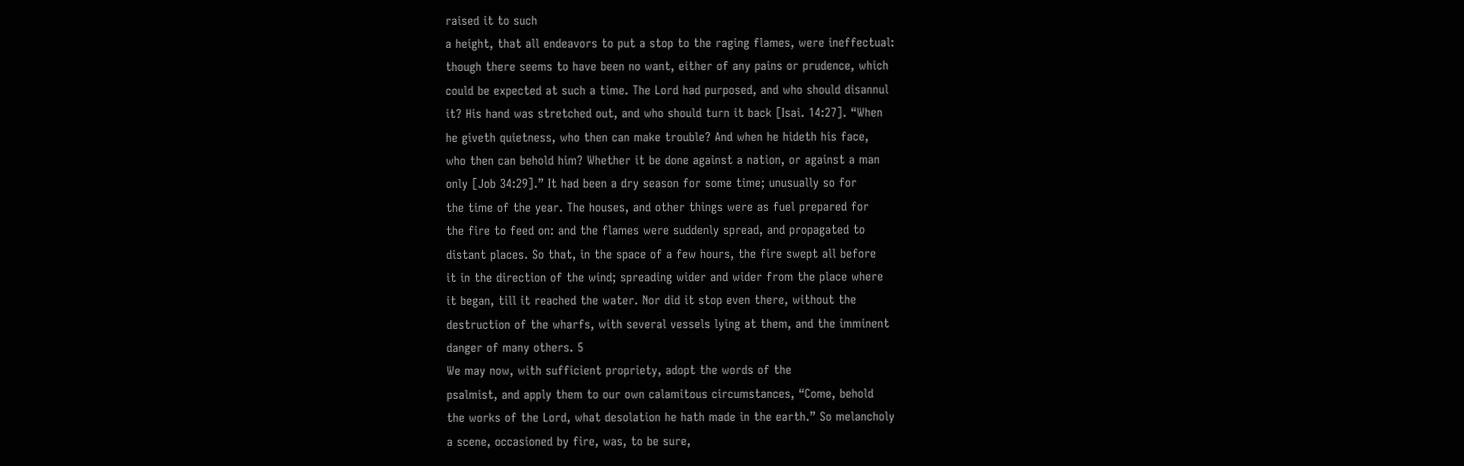raised it to such
a height, that all endeavors to put a stop to the raging flames, were ineffectual:
though there seems to have been no want, either of any pains or prudence, which
could be expected at such a time. The Lord had purposed, and who should disannul
it? His hand was stretched out, and who should turn it back [Isai. 14:27]. “When
he giveth quietness, who then can make trouble? And when he hideth his face,
who then can behold him? Whether it be done against a nation, or against a man
only [Job 34:29].” It had been a dry season for some time; unusually so for
the time of the year. The houses, and other things were as fuel prepared for
the fire to feed on: and the flames were suddenly spread, and propagated to
distant places. So that, in the space of a few hours, the fire swept all before
it in the direction of the wind; spreading wider and wider from the place where
it began, till it reached the water. Nor did it stop even there, without the
destruction of the wharfs, with several vessels lying at them, and the imminent
danger of many others. 5
We may now, with sufficient propriety, adopt the words of the
psalmist, and apply them to our own calamitous circumstances, “Come, behold
the works of the Lord, what desolation he hath made in the earth.” So melancholy
a scene, occasioned by fire, was, to be sure,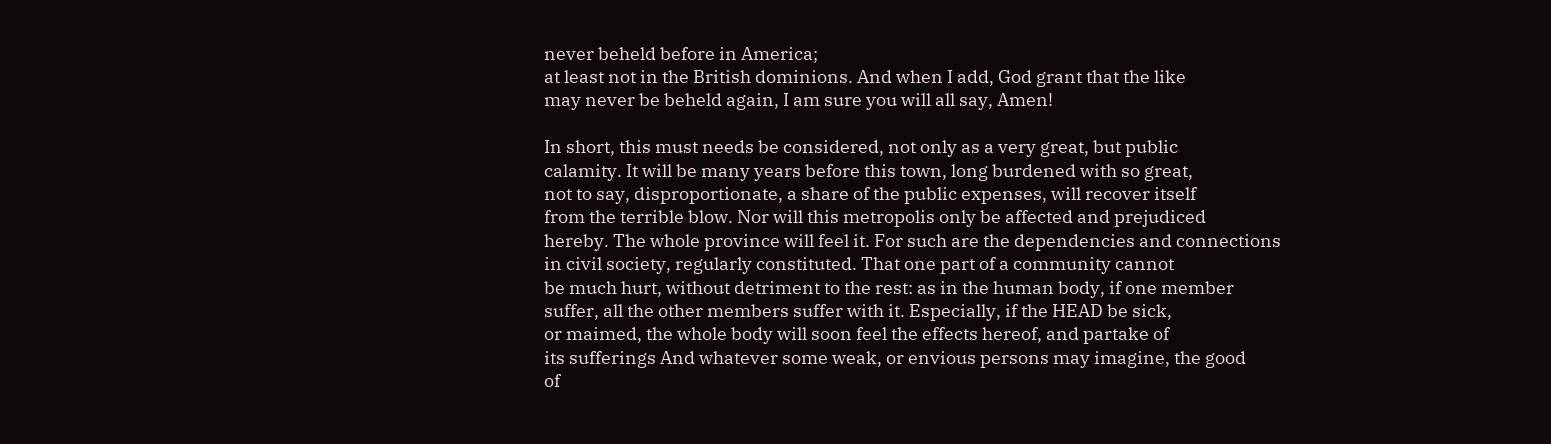never beheld before in America;
at least not in the British dominions. And when I add, God grant that the like
may never be beheld again, I am sure you will all say, Amen!

In short, this must needs be considered, not only as a very great, but public
calamity. It will be many years before this town, long burdened with so great,
not to say, disproportionate, a share of the public expenses, will recover itself
from the terrible blow. Nor will this metropolis only be affected and prejudiced
hereby. The whole province will feel it. For such are the dependencies and connections
in civil society, regularly constituted. That one part of a community cannot
be much hurt, without detriment to the rest: as in the human body, if one member
suffer, all the other members suffer with it. Especially, if the HEAD be sick,
or maimed, the whole body will soon feel the effects hereof, and partake of
its sufferings And whatever some weak, or envious persons may imagine, the good
of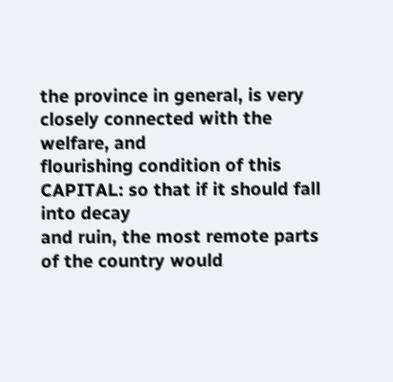the province in general, is very closely connected with the welfare, and
flourishing condition of this CAPITAL: so that if it should fall into decay
and ruin, the most remote parts of the country would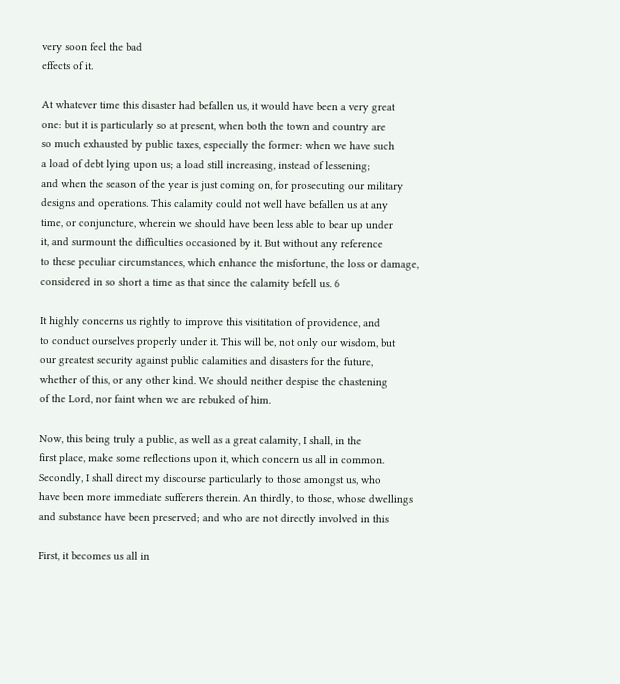very soon feel the bad
effects of it.

At whatever time this disaster had befallen us, it would have been a very great
one: but it is particularly so at present, when both the town and country are
so much exhausted by public taxes, especially the former: when we have such
a load of debt lying upon us; a load still increasing, instead of lessening;
and when the season of the year is just coming on, for prosecuting our military
designs and operations. This calamity could not well have befallen us at any
time, or conjuncture, wherein we should have been less able to bear up under
it, and surmount the difficulties occasioned by it. But without any reference
to these peculiar circumstances, which enhance the misfortune, the loss or damage,
considered in so short a time as that since the calamity befell us. 6

It highly concerns us rightly to improve this visititation of providence, and
to conduct ourselves properly under it. This will be, not only our wisdom, but
our greatest security against public calamities and disasters for the future,
whether of this, or any other kind. We should neither despise the chastening
of the Lord, nor faint when we are rebuked of him.

Now, this being truly a public, as well as a great calamity, I shall, in the
first place, make some reflections upon it, which concern us all in common.
Secondly, I shall direct my discourse particularly to those amongst us, who
have been more immediate sufferers therein. An thirdly, to those, whose dwellings
and substance have been preserved; and who are not directly involved in this

First, it becomes us all in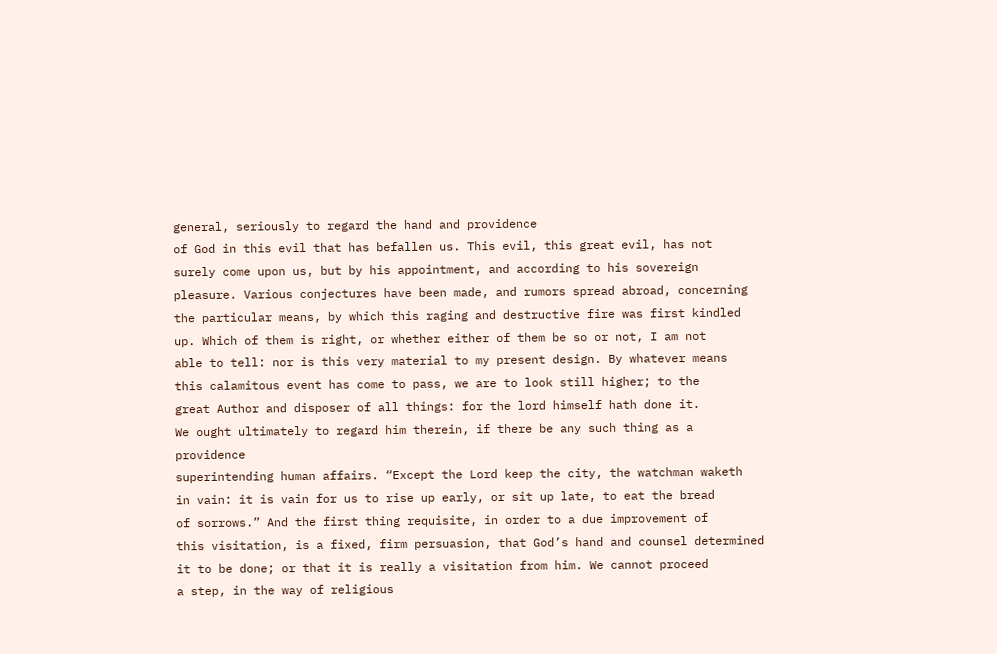general, seriously to regard the hand and providence
of God in this evil that has befallen us. This evil, this great evil, has not
surely come upon us, but by his appointment, and according to his sovereign
pleasure. Various conjectures have been made, and rumors spread abroad, concerning
the particular means, by which this raging and destructive fire was first kindled
up. Which of them is right, or whether either of them be so or not, I am not
able to tell: nor is this very material to my present design. By whatever means
this calamitous event has come to pass, we are to look still higher; to the
great Author and disposer of all things: for the lord himself hath done it.
We ought ultimately to regard him therein, if there be any such thing as a providence
superintending human affairs. “Except the Lord keep the city, the watchman waketh
in vain: it is vain for us to rise up early, or sit up late, to eat the bread
of sorrows.” And the first thing requisite, in order to a due improvement of
this visitation, is a fixed, firm persuasion, that God’s hand and counsel determined
it to be done; or that it is really a visitation from him. We cannot proceed
a step, in the way of religious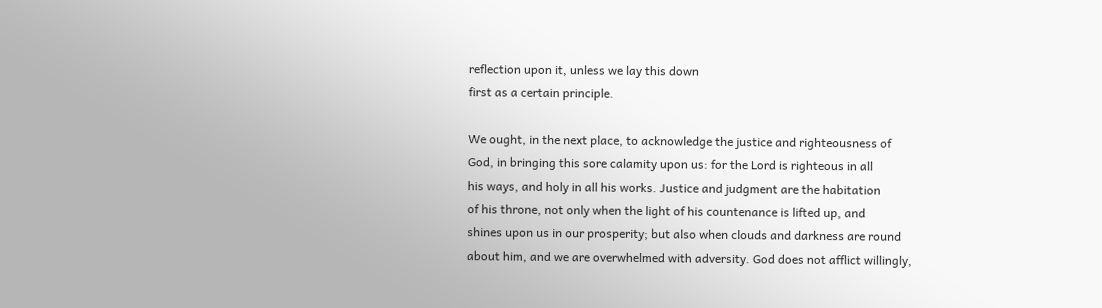reflection upon it, unless we lay this down
first as a certain principle.

We ought, in the next place, to acknowledge the justice and righteousness of
God, in bringing this sore calamity upon us: for the Lord is righteous in all
his ways, and holy in all his works. Justice and judgment are the habitation
of his throne, not only when the light of his countenance is lifted up, and
shines upon us in our prosperity; but also when clouds and darkness are round
about him, and we are overwhelmed with adversity. God does not afflict willingly,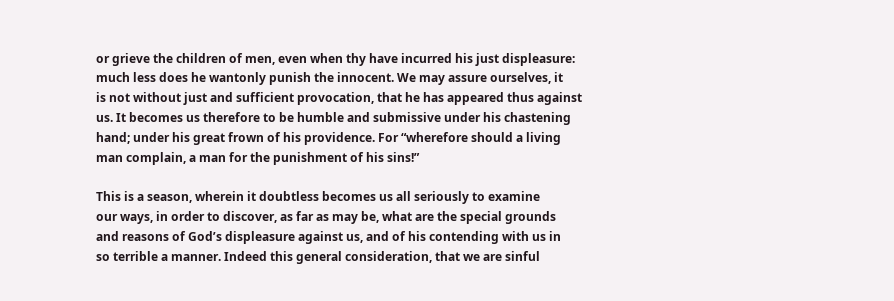or grieve the children of men, even when thy have incurred his just displeasure:
much less does he wantonly punish the innocent. We may assure ourselves, it
is not without just and sufficient provocation, that he has appeared thus against
us. It becomes us therefore to be humble and submissive under his chastening
hand; under his great frown of his providence. For “wherefore should a living
man complain, a man for the punishment of his sins!”

This is a season, wherein it doubtless becomes us all seriously to examine
our ways, in order to discover, as far as may be, what are the special grounds
and reasons of God’s displeasure against us, and of his contending with us in
so terrible a manner. Indeed this general consideration, that we are sinful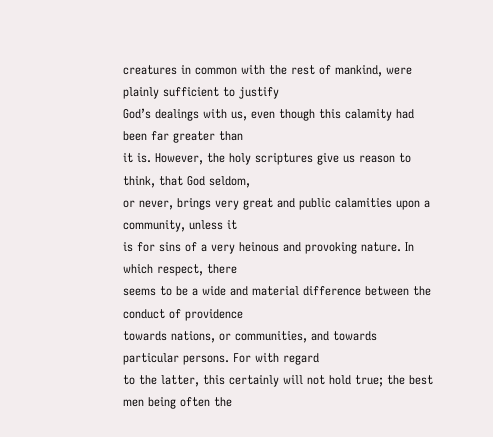creatures in common with the rest of mankind, were plainly sufficient to justify
God’s dealings with us, even though this calamity had been far greater than
it is. However, the holy scriptures give us reason to think, that God seldom,
or never, brings very great and public calamities upon a community, unless it
is for sins of a very heinous and provoking nature. In which respect, there
seems to be a wide and material difference between the conduct of providence
towards nations, or communities, and towards particular persons. For with regard
to the latter, this certainly will not hold true; the best men being often the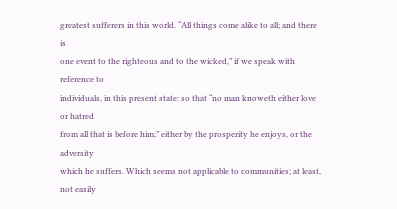greatest sufferers in this world. “All things come alike to all; and there is
one event to the righteous and to the wicked,” if we speak with reference to
individuals, in this present state: so that “no man knoweth either love or hatred
from all that is before him;” either by the prosperity he enjoys, or the adversity
which he suffers. Which seems not applicable to communities; at least, not easily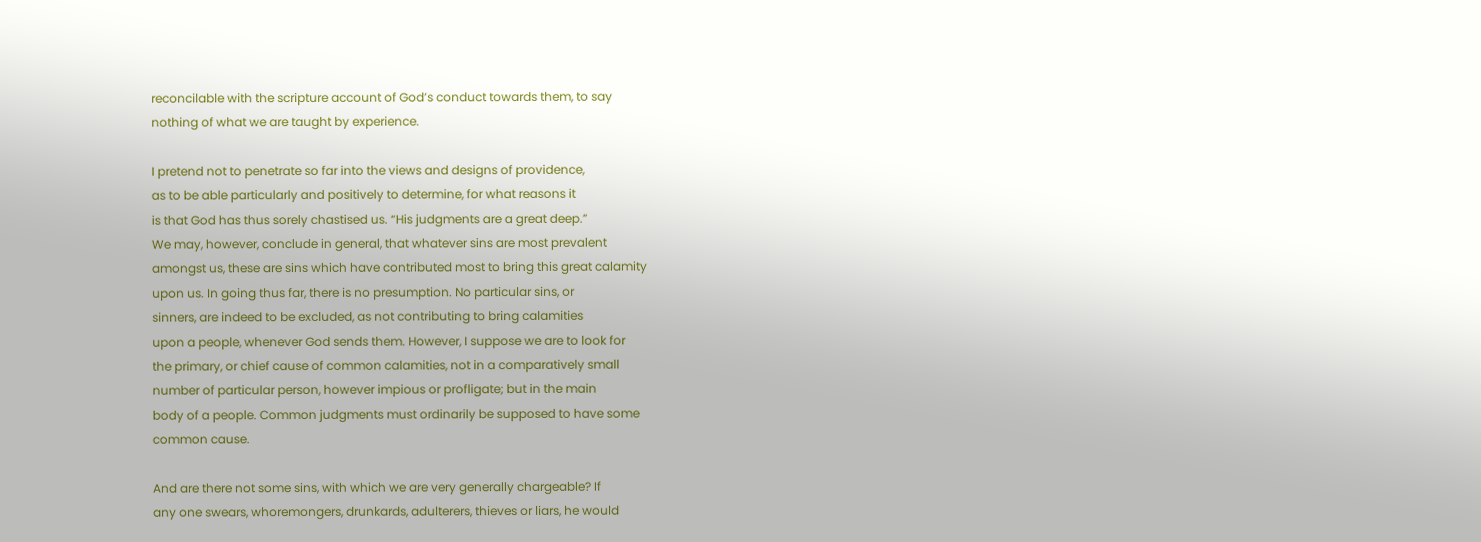reconcilable with the scripture account of God’s conduct towards them, to say
nothing of what we are taught by experience.

I pretend not to penetrate so far into the views and designs of providence,
as to be able particularly and positively to determine, for what reasons it
is that God has thus sorely chastised us. “His judgments are a great deep.”
We may, however, conclude in general, that whatever sins are most prevalent
amongst us, these are sins which have contributed most to bring this great calamity
upon us. In going thus far, there is no presumption. No particular sins, or
sinners, are indeed to be excluded, as not contributing to bring calamities
upon a people, whenever God sends them. However, I suppose we are to look for
the primary, or chief cause of common calamities, not in a comparatively small
number of particular person, however impious or profligate; but in the main
body of a people. Common judgments must ordinarily be supposed to have some
common cause.

And are there not some sins, with which we are very generally chargeable? If
any one swears, whoremongers, drunkards, adulterers, thieves or liars, he would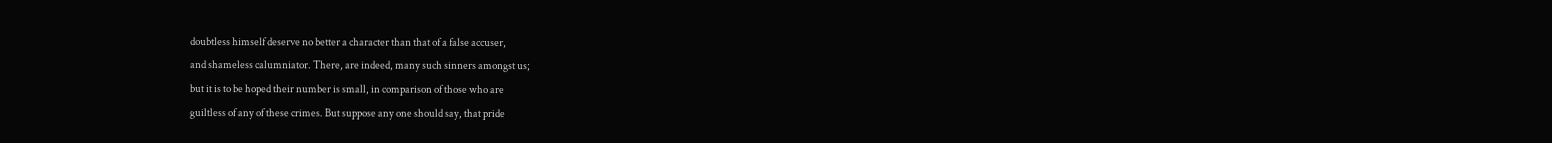doubtless himself deserve no better a character than that of a false accuser,
and shameless calumniator. There, are indeed, many such sinners amongst us;
but it is to be hoped their number is small, in comparison of those who are
guiltless of any of these crimes. But suppose any one should say, that pride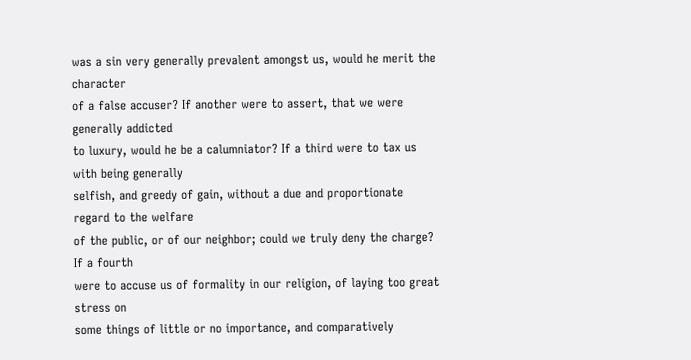was a sin very generally prevalent amongst us, would he merit the character
of a false accuser? If another were to assert, that we were generally addicted
to luxury, would he be a calumniator? If a third were to tax us with being generally
selfish, and greedy of gain, without a due and proportionate regard to the welfare
of the public, or of our neighbor; could we truly deny the charge? If a fourth
were to accuse us of formality in our religion, of laying too great stress on
some things of little or no importance, and comparatively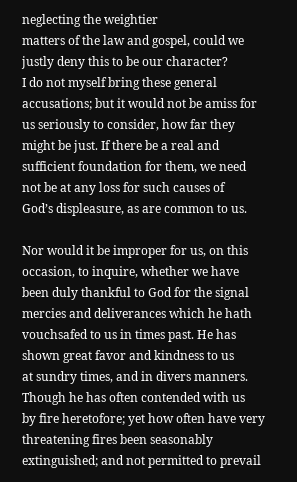neglecting the weightier
matters of the law and gospel, could we justly deny this to be our character?
I do not myself bring these general accusations; but it would not be amiss for
us seriously to consider, how far they might be just. If there be a real and
sufficient foundation for them, we need not be at any loss for such causes of
God’s displeasure, as are common to us.

Nor would it be improper for us, on this occasion, to inquire, whether we have
been duly thankful to God for the signal mercies and deliverances which he hath
vouchsafed to us in times past. He has shown great favor and kindness to us
at sundry times, and in divers manners. Though he has often contended with us
by fire heretofore; yet how often have very threatening fires been seasonably
extinguished; and not permitted to prevail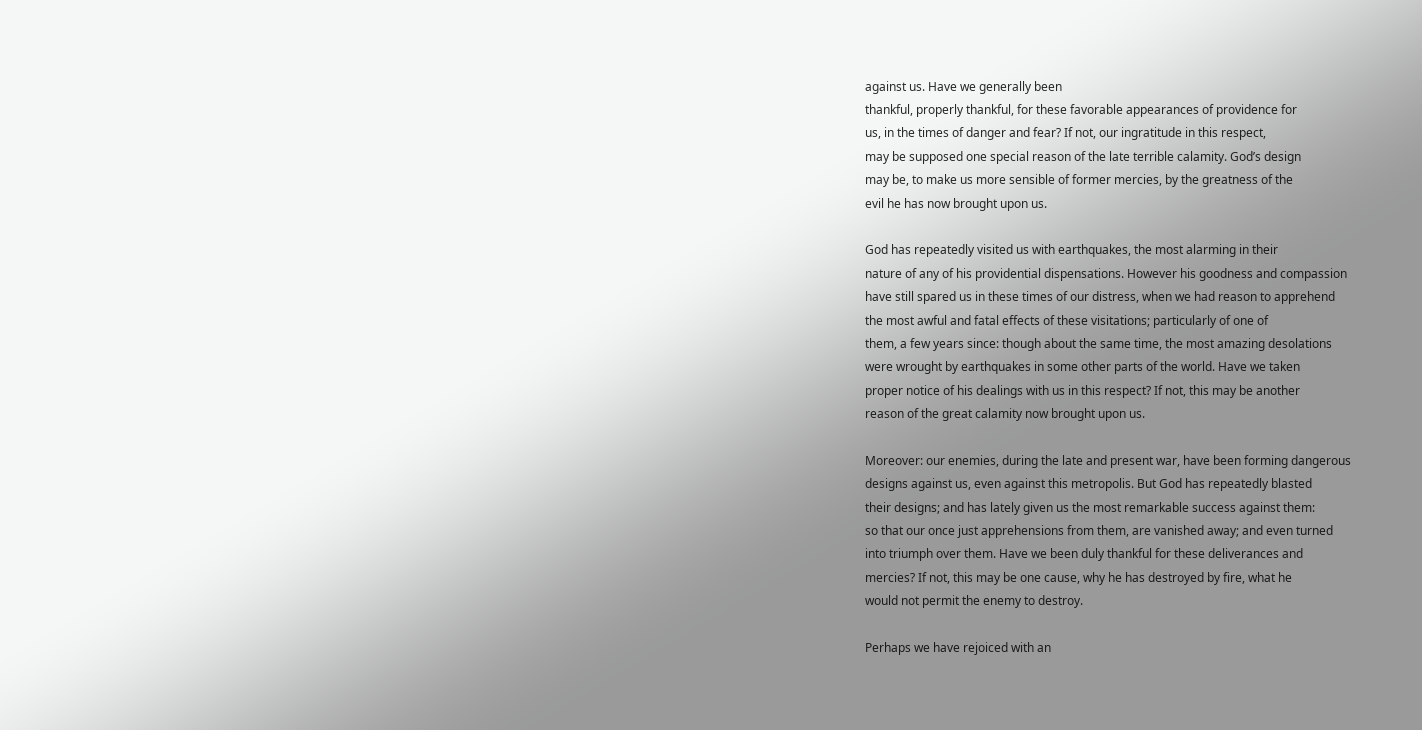against us. Have we generally been
thankful, properly thankful, for these favorable appearances of providence for
us, in the times of danger and fear? If not, our ingratitude in this respect,
may be supposed one special reason of the late terrible calamity. God’s design
may be, to make us more sensible of former mercies, by the greatness of the
evil he has now brought upon us.

God has repeatedly visited us with earthquakes, the most alarming in their
nature of any of his providential dispensations. However his goodness and compassion
have still spared us in these times of our distress, when we had reason to apprehend
the most awful and fatal effects of these visitations; particularly of one of
them, a few years since: though about the same time, the most amazing desolations
were wrought by earthquakes in some other parts of the world. Have we taken
proper notice of his dealings with us in this respect? If not, this may be another
reason of the great calamity now brought upon us.

Moreover: our enemies, during the late and present war, have been forming dangerous
designs against us, even against this metropolis. But God has repeatedly blasted
their designs; and has lately given us the most remarkable success against them:
so that our once just apprehensions from them, are vanished away; and even turned
into triumph over them. Have we been duly thankful for these deliverances and
mercies? If not, this may be one cause, why he has destroyed by fire, what he
would not permit the enemy to destroy.

Perhaps we have rejoiced with an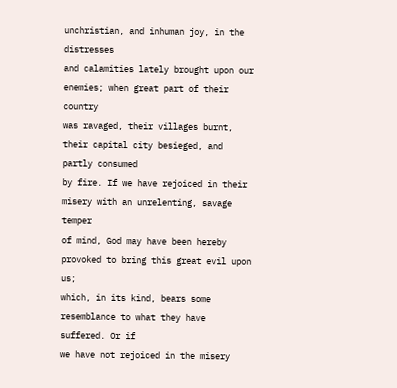unchristian, and inhuman joy, in the distresses
and calamities lately brought upon our enemies; when great part of their country
was ravaged, their villages burnt, their capital city besieged, and partly consumed
by fire. If we have rejoiced in their misery with an unrelenting, savage temper
of mind, God may have been hereby provoked to bring this great evil upon us;
which, in its kind, bears some resemblance to what they have suffered. Or if
we have not rejoiced in the misery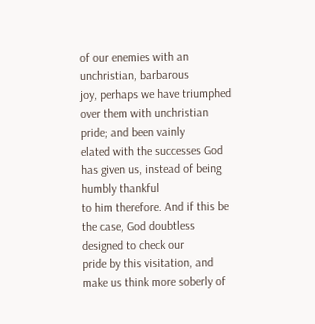of our enemies with an unchristian, barbarous
joy, perhaps we have triumphed over them with unchristian pride; and been vainly
elated with the successes God has given us, instead of being humbly thankful
to him therefore. And if this be the case, God doubtless designed to check our
pride by this visitation, and make us think more soberly of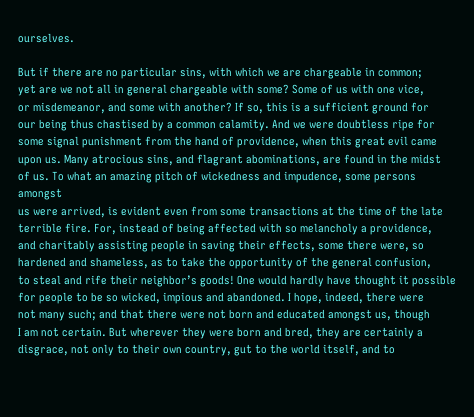ourselves.

But if there are no particular sins, with which we are chargeable in common;
yet are we not all in general chargeable with some? Some of us with one vice,
or misdemeanor, and some with another? If so, this is a sufficient ground for
our being thus chastised by a common calamity. And we were doubtless ripe for
some signal punishment from the hand of providence, when this great evil came
upon us. Many atrocious sins, and flagrant abominations, are found in the midst
of us. To what an amazing pitch of wickedness and impudence, some persons amongst
us were arrived, is evident even from some transactions at the time of the late
terrible fire. For, instead of being affected with so melancholy a providence,
and charitably assisting people in saving their effects, some there were, so
hardened and shameless, as to take the opportunity of the general confusion,
to steal and rife their neighbor’s goods! One would hardly have thought it possible
for people to be so wicked, impious and abandoned. I hope, indeed, there were
not many such; and that there were not born and educated amongst us, though
I am not certain. But wherever they were born and bred, they are certainly a
disgrace, not only to their own country, gut to the world itself, and to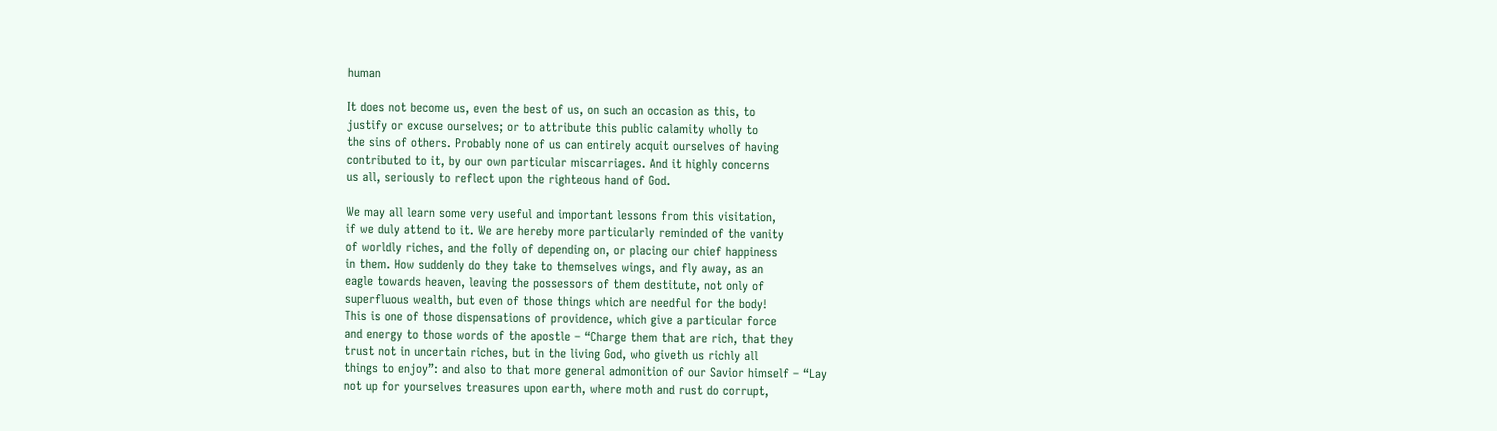human

It does not become us, even the best of us, on such an occasion as this, to
justify or excuse ourselves; or to attribute this public calamity wholly to
the sins of others. Probably none of us can entirely acquit ourselves of having
contributed to it, by our own particular miscarriages. And it highly concerns
us all, seriously to reflect upon the righteous hand of God.

We may all learn some very useful and important lessons from this visitation,
if we duly attend to it. We are hereby more particularly reminded of the vanity
of worldly riches, and the folly of depending on, or placing our chief happiness
in them. How suddenly do they take to themselves wings, and fly away, as an
eagle towards heaven, leaving the possessors of them destitute, not only of
superfluous wealth, but even of those things which are needful for the body!
This is one of those dispensations of providence, which give a particular force
and energy to those words of the apostle – “Charge them that are rich, that they
trust not in uncertain riches, but in the living God, who giveth us richly all
things to enjoy”: and also to that more general admonition of our Savior himself – “Lay
not up for yourselves treasures upon earth, where moth and rust do corrupt,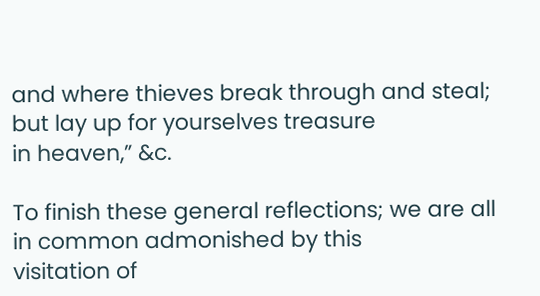and where thieves break through and steal; but lay up for yourselves treasure
in heaven,” &c.

To finish these general reflections; we are all in common admonished by this
visitation of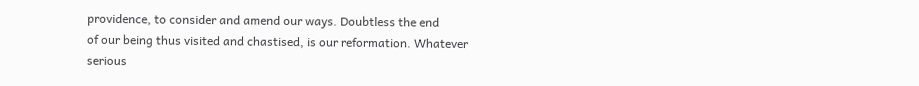providence, to consider and amend our ways. Doubtless the end
of our being thus visited and chastised, is our reformation. Whatever serious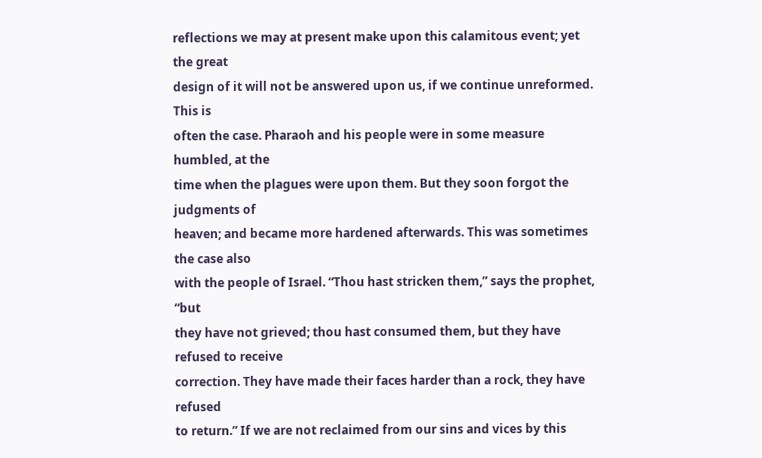reflections we may at present make upon this calamitous event; yet the great
design of it will not be answered upon us, if we continue unreformed. This is
often the case. Pharaoh and his people were in some measure humbled, at the
time when the plagues were upon them. But they soon forgot the judgments of
heaven; and became more hardened afterwards. This was sometimes the case also
with the people of Israel. “Thou hast stricken them,” says the prophet, “but
they have not grieved; thou hast consumed them, but they have refused to receive
correction. They have made their faces harder than a rock, they have refused
to return.” If we are not reclaimed from our sins and vices by this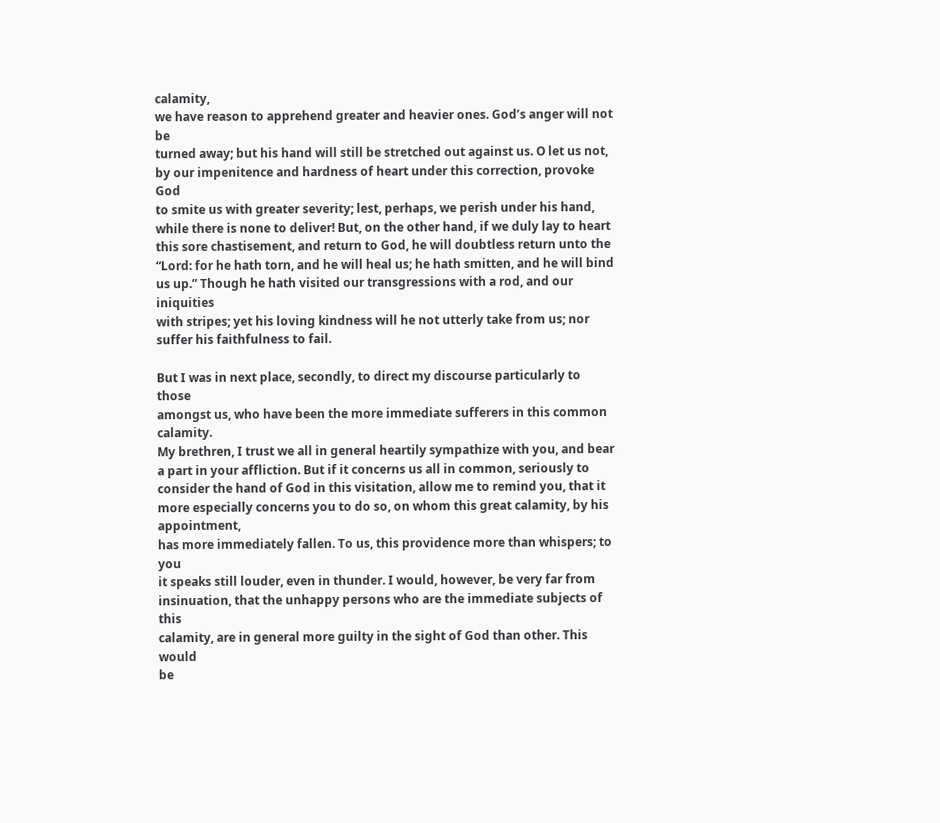calamity,
we have reason to apprehend greater and heavier ones. God’s anger will not be
turned away; but his hand will still be stretched out against us. O let us not,
by our impenitence and hardness of heart under this correction, provoke God
to smite us with greater severity; lest, perhaps, we perish under his hand,
while there is none to deliver! But, on the other hand, if we duly lay to heart
this sore chastisement, and return to God, he will doubtless return unto the
“Lord: for he hath torn, and he will heal us; he hath smitten, and he will bind
us up.” Though he hath visited our transgressions with a rod, and our iniquities
with stripes; yet his loving kindness will he not utterly take from us; nor
suffer his faithfulness to fail.

But I was in next place, secondly, to direct my discourse particularly to those
amongst us, who have been the more immediate sufferers in this common calamity.
My brethren, I trust we all in general heartily sympathize with you, and bear
a part in your affliction. But if it concerns us all in common, seriously to
consider the hand of God in this visitation, allow me to remind you, that it
more especially concerns you to do so, on whom this great calamity, by his appointment,
has more immediately fallen. To us, this providence more than whispers; to you
it speaks still louder, even in thunder. I would, however, be very far from
insinuation, that the unhappy persons who are the immediate subjects of this
calamity, are in general more guilty in the sight of God than other. This would
be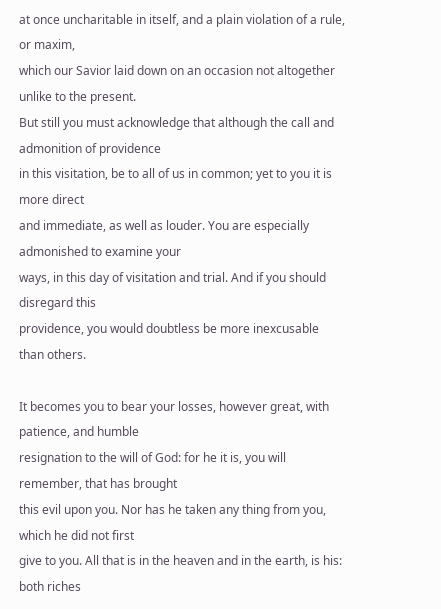at once uncharitable in itself, and a plain violation of a rule, or maxim,
which our Savior laid down on an occasion not altogether unlike to the present.
But still you must acknowledge that although the call and admonition of providence
in this visitation, be to all of us in common; yet to you it is more direct
and immediate, as well as louder. You are especially admonished to examine your
ways, in this day of visitation and trial. And if you should disregard this
providence, you would doubtless be more inexcusable than others.

It becomes you to bear your losses, however great, with patience, and humble
resignation to the will of God: for he it is, you will remember, that has brought
this evil upon you. Nor has he taken any thing from you, which he did not first
give to you. All that is in the heaven and in the earth, is his: both riches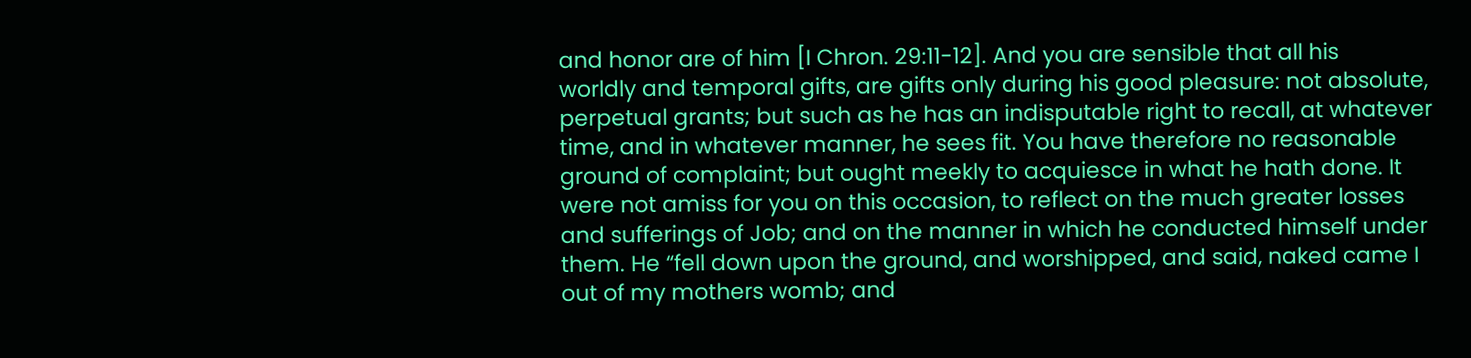and honor are of him [I Chron. 29:11-12]. And you are sensible that all his
worldly and temporal gifts, are gifts only during his good pleasure: not absolute,
perpetual grants; but such as he has an indisputable right to recall, at whatever
time, and in whatever manner, he sees fit. You have therefore no reasonable
ground of complaint; but ought meekly to acquiesce in what he hath done. It
were not amiss for you on this occasion, to reflect on the much greater losses
and sufferings of Job; and on the manner in which he conducted himself under
them. He “fell down upon the ground, and worshipped, and said, naked came I
out of my mothers womb; and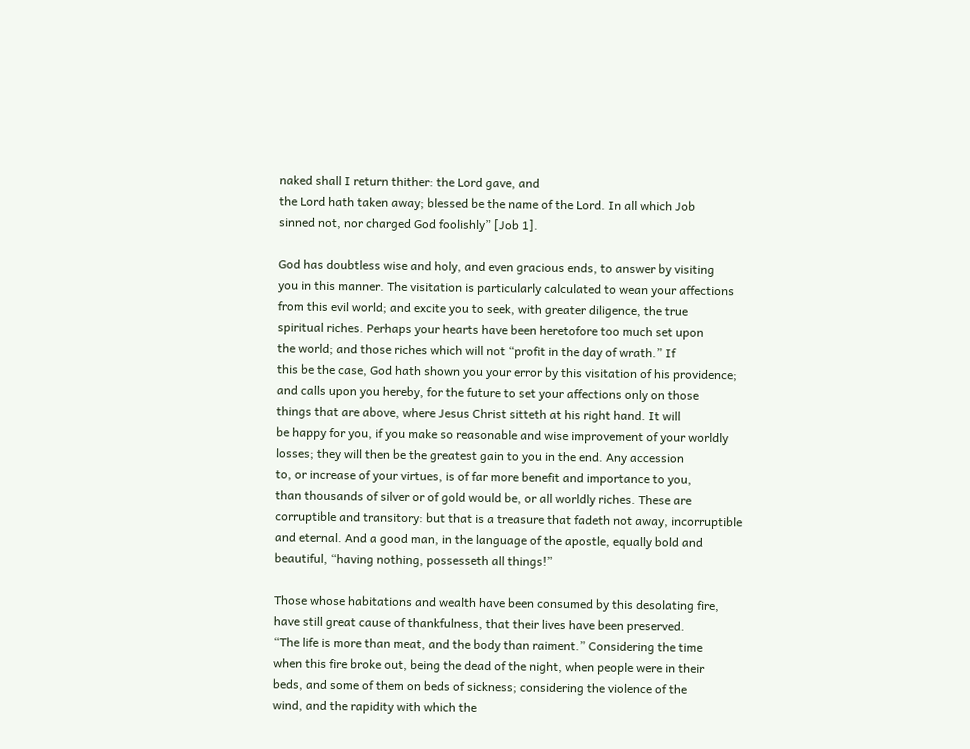naked shall I return thither: the Lord gave, and
the Lord hath taken away; blessed be the name of the Lord. In all which Job
sinned not, nor charged God foolishly” [Job 1].

God has doubtless wise and holy, and even gracious ends, to answer by visiting
you in this manner. The visitation is particularly calculated to wean your affections
from this evil world; and excite you to seek, with greater diligence, the true
spiritual riches. Perhaps your hearts have been heretofore too much set upon
the world; and those riches which will not “profit in the day of wrath.” If
this be the case, God hath shown you your error by this visitation of his providence;
and calls upon you hereby, for the future to set your affections only on those
things that are above, where Jesus Christ sitteth at his right hand. It will
be happy for you, if you make so reasonable and wise improvement of your worldly
losses; they will then be the greatest gain to you in the end. Any accession
to, or increase of your virtues, is of far more benefit and importance to you,
than thousands of silver or of gold would be, or all worldly riches. These are
corruptible and transitory: but that is a treasure that fadeth not away, incorruptible
and eternal. And a good man, in the language of the apostle, equally bold and
beautiful, “having nothing, possesseth all things!”

Those whose habitations and wealth have been consumed by this desolating fire,
have still great cause of thankfulness, that their lives have been preserved.
“The life is more than meat, and the body than raiment.” Considering the time
when this fire broke out, being the dead of the night, when people were in their
beds, and some of them on beds of sickness; considering the violence of the
wind, and the rapidity with which the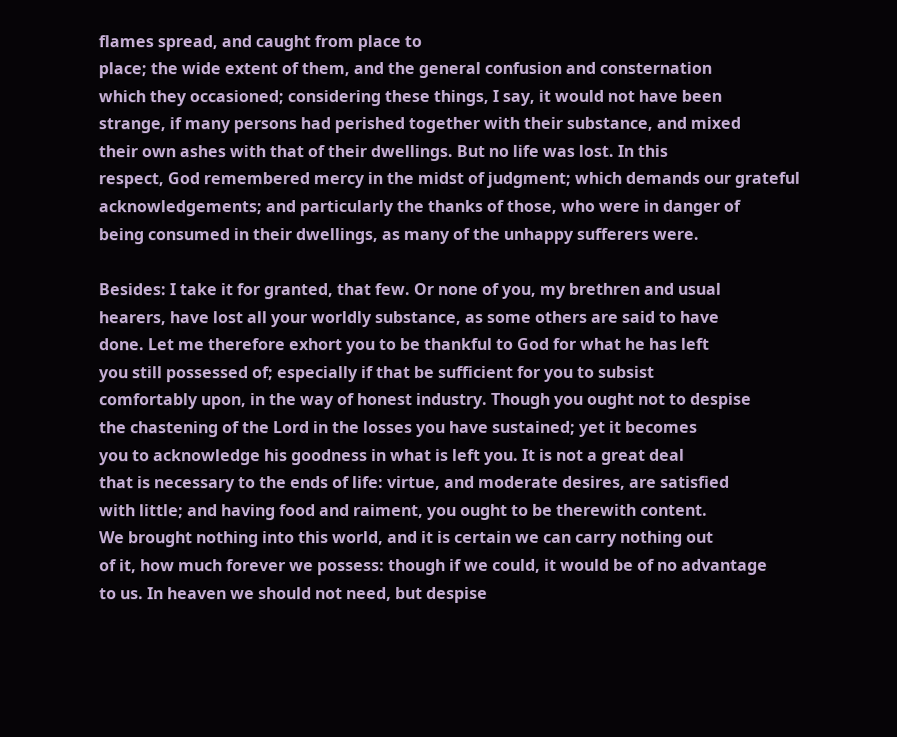flames spread, and caught from place to
place; the wide extent of them, and the general confusion and consternation
which they occasioned; considering these things, I say, it would not have been
strange, if many persons had perished together with their substance, and mixed
their own ashes with that of their dwellings. But no life was lost. In this
respect, God remembered mercy in the midst of judgment; which demands our grateful
acknowledgements; and particularly the thanks of those, who were in danger of
being consumed in their dwellings, as many of the unhappy sufferers were.

Besides: I take it for granted, that few. Or none of you, my brethren and usual
hearers, have lost all your worldly substance, as some others are said to have
done. Let me therefore exhort you to be thankful to God for what he has left
you still possessed of; especially if that be sufficient for you to subsist
comfortably upon, in the way of honest industry. Though you ought not to despise
the chastening of the Lord in the losses you have sustained; yet it becomes
you to acknowledge his goodness in what is left you. It is not a great deal
that is necessary to the ends of life: virtue, and moderate desires, are satisfied
with little; and having food and raiment, you ought to be therewith content.
We brought nothing into this world, and it is certain we can carry nothing out
of it, how much forever we possess: though if we could, it would be of no advantage
to us. In heaven we should not need, but despise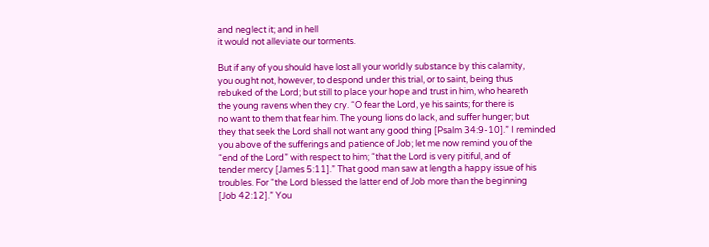and neglect it; and in hell
it would not alleviate our torments.

But if any of you should have lost all your worldly substance by this calamity,
you ought not, however, to despond under this trial, or to saint, being thus
rebuked of the Lord; but still to place your hope and trust in him, who heareth
the young ravens when they cry. “O fear the Lord, ye his saints; for there is
no want to them that fear him. The young lions do lack, and suffer hunger; but
they that seek the Lord shall not want any good thing [Psalm 34:9-10].” I reminded
you above of the sufferings and patience of Job; let me now remind you of the
“end of the Lord” with respect to him; “that the Lord is very pitiful, and of
tender mercy [James 5:11].” That good man saw at length a happy issue of his
troubles. For “the Lord blessed the latter end of Job more than the beginning
[Job 42:12].” You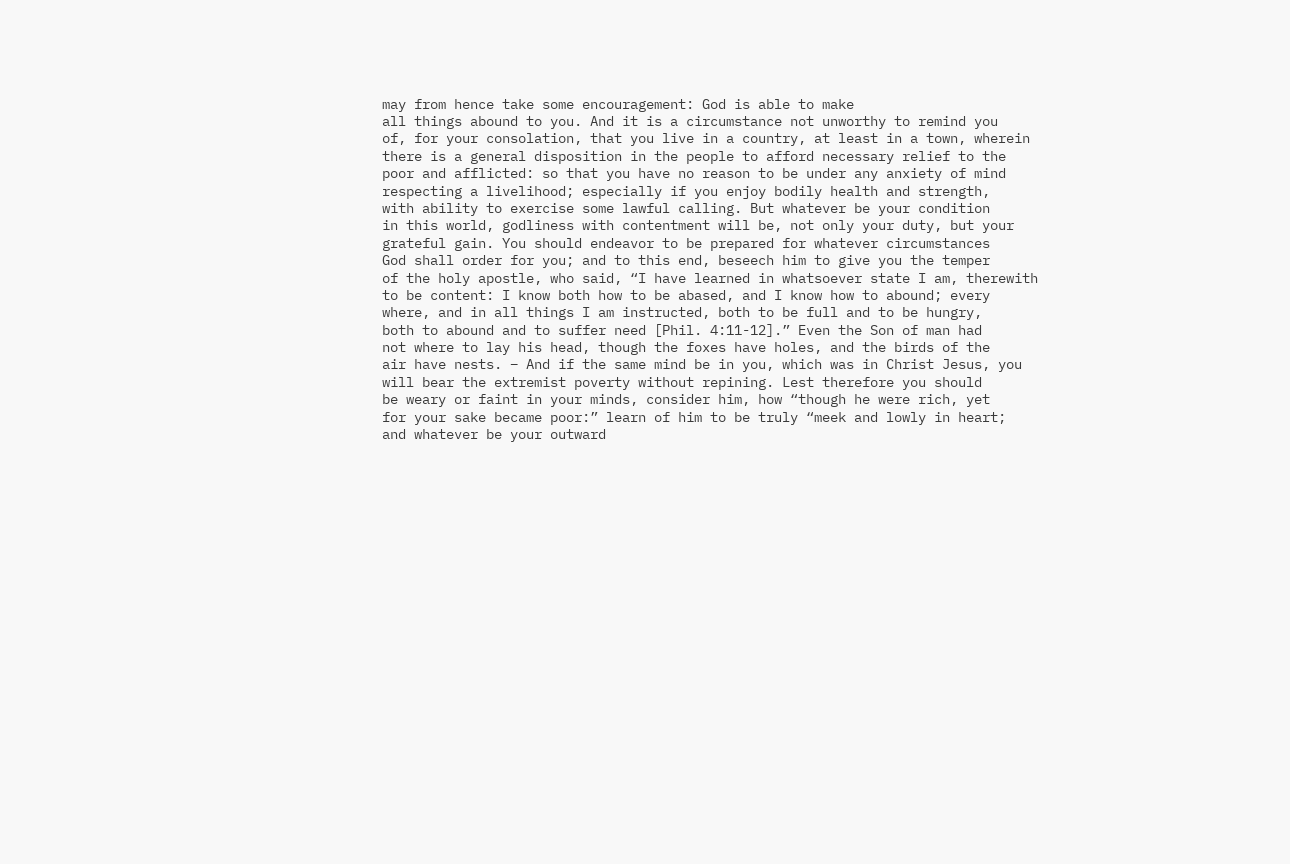may from hence take some encouragement: God is able to make
all things abound to you. And it is a circumstance not unworthy to remind you
of, for your consolation, that you live in a country, at least in a town, wherein
there is a general disposition in the people to afford necessary relief to the
poor and afflicted: so that you have no reason to be under any anxiety of mind
respecting a livelihood; especially if you enjoy bodily health and strength,
with ability to exercise some lawful calling. But whatever be your condition
in this world, godliness with contentment will be, not only your duty, but your
grateful gain. You should endeavor to be prepared for whatever circumstances
God shall order for you; and to this end, beseech him to give you the temper
of the holy apostle, who said, “I have learned in whatsoever state I am, therewith
to be content: I know both how to be abased, and I know how to abound; every
where, and in all things I am instructed, both to be full and to be hungry,
both to abound and to suffer need [Phil. 4:11-12].” Even the Son of man had
not where to lay his head, though the foxes have holes, and the birds of the
air have nests. – And if the same mind be in you, which was in Christ Jesus, you
will bear the extremist poverty without repining. Lest therefore you should
be weary or faint in your minds, consider him, how “though he were rich, yet
for your sake became poor:” learn of him to be truly “meek and lowly in heart;
and whatever be your outward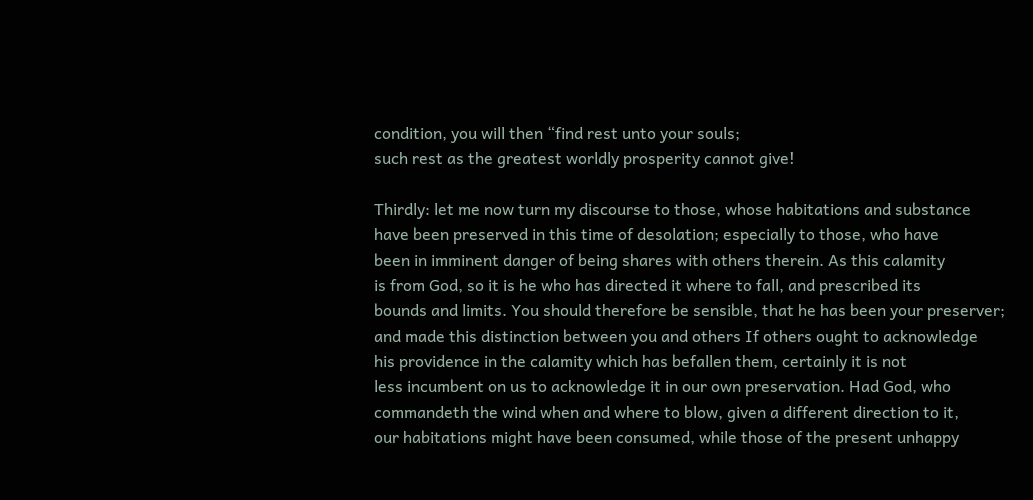condition, you will then “find rest unto your souls;
such rest as the greatest worldly prosperity cannot give!

Thirdly: let me now turn my discourse to those, whose habitations and substance
have been preserved in this time of desolation; especially to those, who have
been in imminent danger of being shares with others therein. As this calamity
is from God, so it is he who has directed it where to fall, and prescribed its
bounds and limits. You should therefore be sensible, that he has been your preserver;
and made this distinction between you and others If others ought to acknowledge
his providence in the calamity which has befallen them, certainly it is not
less incumbent on us to acknowledge it in our own preservation. Had God, who
commandeth the wind when and where to blow, given a different direction to it,
our habitations might have been consumed, while those of the present unhappy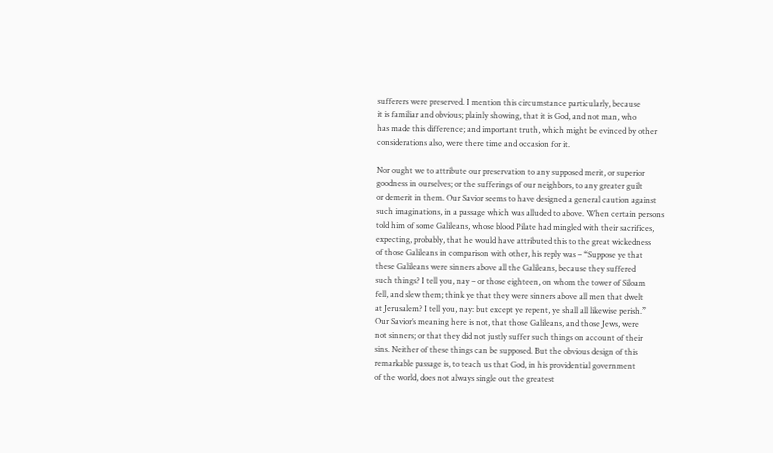sufferers were preserved. I mention this circumstance particularly, because
it is familiar and obvious; plainly showing, that it is God, and not man, who
has made this difference; and important truth, which might be evinced by other
considerations also, were there time and occasion for it.

Nor ought we to attribute our preservation to any supposed merit, or superior
goodness in ourselves; or the sufferings of our neighbors, to any greater guilt
or demerit in them. Our Savior seems to have designed a general caution against
such imaginations, in a passage which was alluded to above. When certain persons
told him of some Galileans, whose blood Pilate had mingled with their sacrifices,
expecting, probably, that he would have attributed this to the great wickedness
of those Galileans in comparison with other, his reply was – “Suppose ye that
these Galileans were sinners above all the Galileans, because they suffered
such things? I tell you, nay – or those eighteen, on whom the tower of Siloam
fell, and slew them; think ye that they were sinners above all men that dwelt
at Jerusalem? I tell you, nay: but except ye repent, ye shall all likewise perish.”
Our Savior’s meaning here is not, that those Galileans, and those Jews, were
not sinners; or that they did not justly suffer such things on account of their
sins. Neither of these things can be supposed. But the obvious design of this
remarkable passage is, to teach us that God, in his providential government
of the world, does not always single out the greatest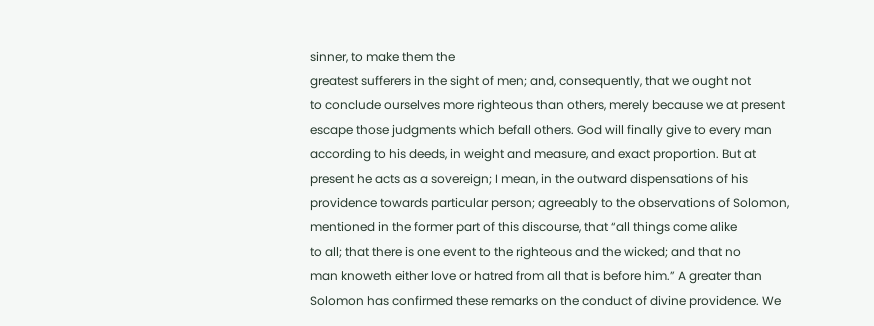sinner, to make them the
greatest sufferers in the sight of men; and, consequently, that we ought not
to conclude ourselves more righteous than others, merely because we at present
escape those judgments which befall others. God will finally give to every man
according to his deeds, in weight and measure, and exact proportion. But at
present he acts as a sovereign; I mean, in the outward dispensations of his
providence towards particular person; agreeably to the observations of Solomon,
mentioned in the former part of this discourse, that “all things come alike
to all; that there is one event to the righteous and the wicked; and that no
man knoweth either love or hatred from all that is before him.” A greater than
Solomon has confirmed these remarks on the conduct of divine providence. We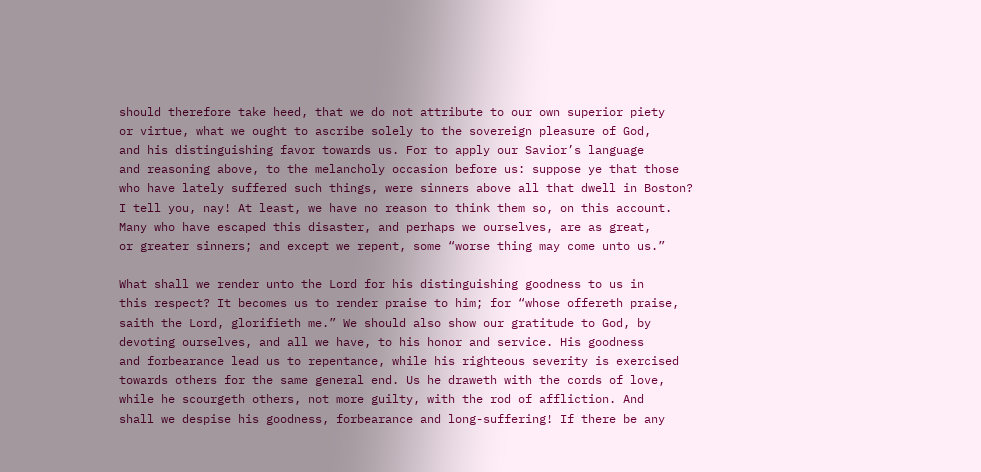should therefore take heed, that we do not attribute to our own superior piety
or virtue, what we ought to ascribe solely to the sovereign pleasure of God,
and his distinguishing favor towards us. For to apply our Savior’s language
and reasoning above, to the melancholy occasion before us: suppose ye that those
who have lately suffered such things, were sinners above all that dwell in Boston?
I tell you, nay! At least, we have no reason to think them so, on this account.
Many who have escaped this disaster, and perhaps we ourselves, are as great,
or greater sinners; and except we repent, some “worse thing may come unto us.”

What shall we render unto the Lord for his distinguishing goodness to us in
this respect? It becomes us to render praise to him; for “whose offereth praise,
saith the Lord, glorifieth me.” We should also show our gratitude to God, by
devoting ourselves, and all we have, to his honor and service. His goodness
and forbearance lead us to repentance, while his righteous severity is exercised
towards others for the same general end. Us he draweth with the cords of love,
while he scourgeth others, not more guilty, with the rod of affliction. And
shall we despise his goodness, forbearance and long-suffering! If there be any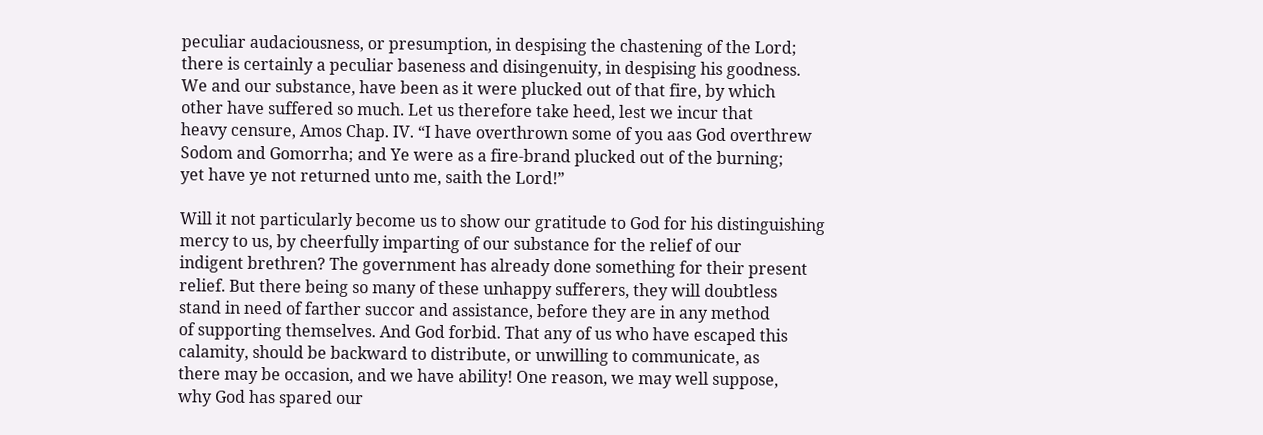peculiar audaciousness, or presumption, in despising the chastening of the Lord;
there is certainly a peculiar baseness and disingenuity, in despising his goodness.
We and our substance, have been as it were plucked out of that fire, by which
other have suffered so much. Let us therefore take heed, lest we incur that
heavy censure, Amos Chap. IV. “I have overthrown some of you aas God overthrew
Sodom and Gomorrha; and Ye were as a fire-brand plucked out of the burning;
yet have ye not returned unto me, saith the Lord!”

Will it not particularly become us to show our gratitude to God for his distinguishing
mercy to us, by cheerfully imparting of our substance for the relief of our
indigent brethren? The government has already done something for their present
relief. But there being so many of these unhappy sufferers, they will doubtless
stand in need of farther succor and assistance, before they are in any method
of supporting themselves. And God forbid. That any of us who have escaped this
calamity, should be backward to distribute, or unwilling to communicate, as
there may be occasion, and we have ability! One reason, we may well suppose,
why God has spared our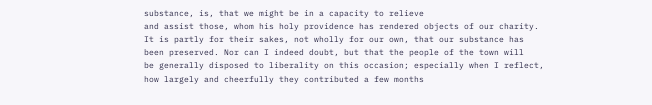substance, is, that we might be in a capacity to relieve
and assist those, whom his holy providence has rendered objects of our charity.
It is partly for their sakes, not wholly for our own, that our substance has
been preserved. Nor can I indeed doubt, but that the people of the town will
be generally disposed to liberality on this occasion; especially when I reflect,
how largely and cheerfully they contributed a few months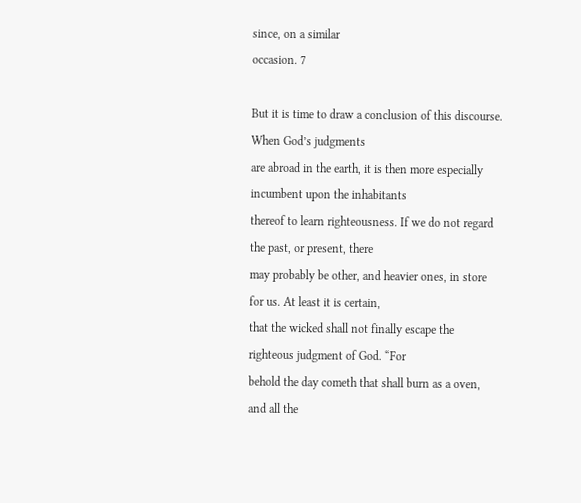since, on a similar
occasion. 7

But it is time to draw a conclusion of this discourse. When God’s judgments
are abroad in the earth, it is then more especially incumbent upon the inhabitants
thereof to learn righteousness. If we do not regard the past, or present, there
may probably be other, and heavier ones, in store for us. At least it is certain,
that the wicked shall not finally escape the righteous judgment of God. “For
behold the day cometh that shall burn as a oven, and all the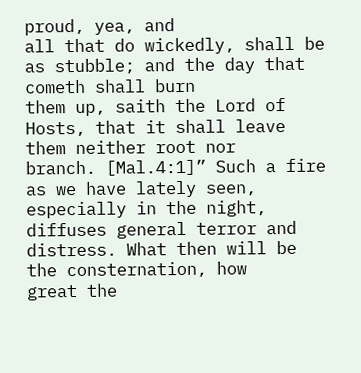proud, yea, and
all that do wickedly, shall be as stubble; and the day that cometh shall burn
them up, saith the Lord of Hosts, that it shall leave them neither root nor
branch. [Mal.4:1]” Such a fire as we have lately seen, especially in the night,
diffuses general terror and distress. What then will be the consternation, how
great the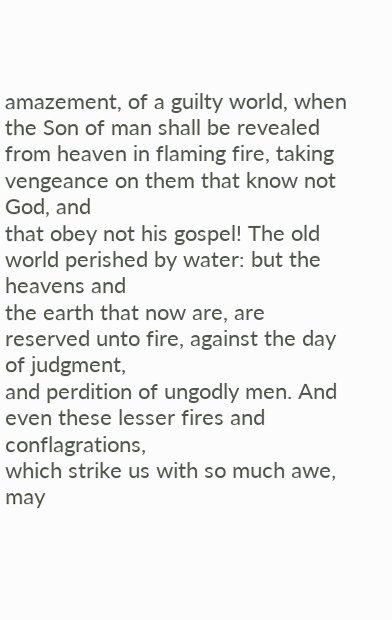amazement, of a guilty world, when the Son of man shall be revealed
from heaven in flaming fire, taking vengeance on them that know not God, and
that obey not his gospel! The old world perished by water: but the heavens and
the earth that now are, are reserved unto fire, against the day of judgment,
and perdition of ungodly men. And even these lesser fires and conflagrations,
which strike us with so much awe, may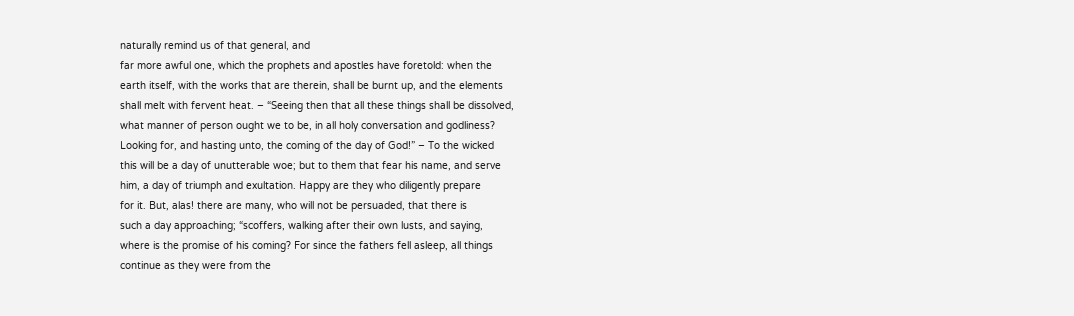naturally remind us of that general, and
far more awful one, which the prophets and apostles have foretold: when the
earth itself, with the works that are therein, shall be burnt up, and the elements
shall melt with fervent heat. – “Seeing then that all these things shall be dissolved,
what manner of person ought we to be, in all holy conversation and godliness?
Looking for, and hasting unto, the coming of the day of God!” – To the wicked
this will be a day of unutterable woe; but to them that fear his name, and serve
him, a day of triumph and exultation. Happy are they who diligently prepare
for it. But, alas! there are many, who will not be persuaded, that there is
such a day approaching; “scoffers, walking after their own lusts, and saying,
where is the promise of his coming? For since the fathers fell asleep, all things
continue as they were from the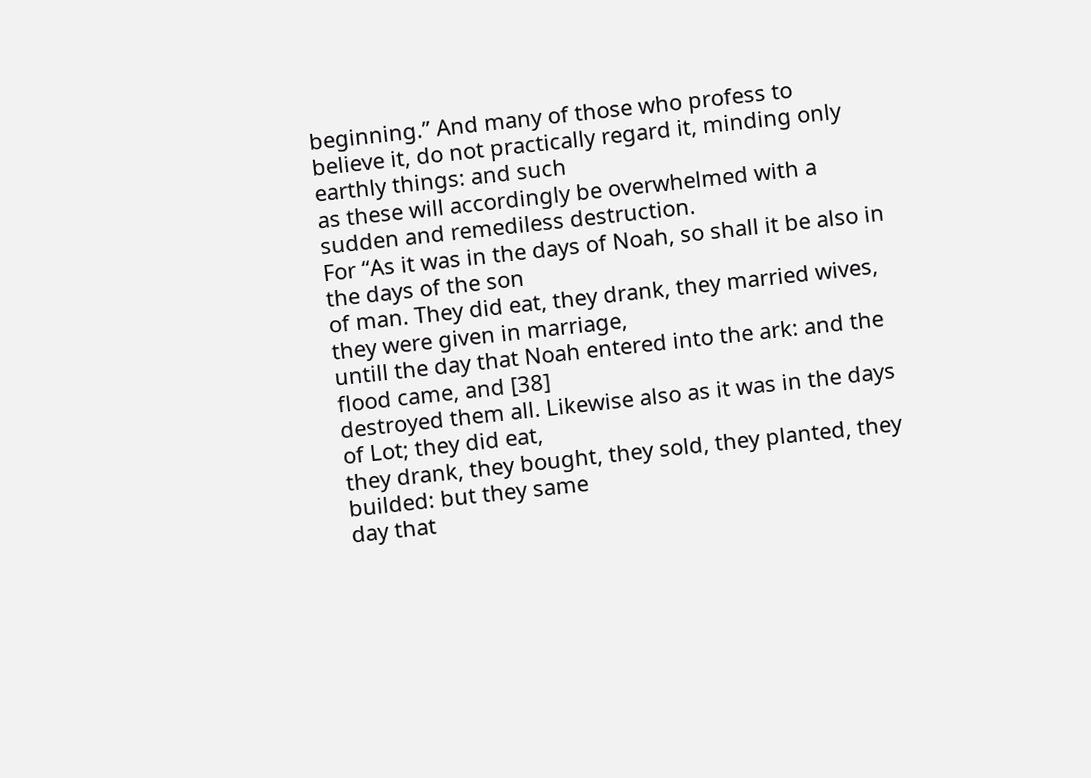beginning.” And many of those who profess to
believe it, do not practically regard it, minding only earthly things: and such
as these will accordingly be overwhelmed with a sudden and remediless destruction.
For “As it was in the days of Noah, so shall it be also in the days of the son
of man. They did eat, they drank, they married wives, they were given in marriage,
untill the day that Noah entered into the ark: and the flood came, and [38]
destroyed them all. Likewise also as it was in the days of Lot; they did eat,
they drank, they bought, they sold, they planted, they builded: but they same
day that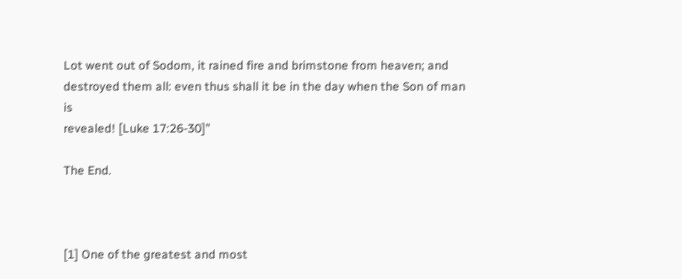Lot went out of Sodom, it rained fire and brimstone from heaven; and
destroyed them all: even thus shall it be in the day when the Son of man is
revealed! [Luke 17:26-30]”

The End.



[1] One of the greatest and most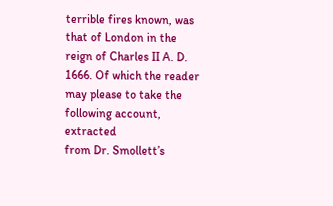terrible fires known, was that of London in the reign of Charles II A. D.
1666. Of which the reader may please to take the following account, extracted
from Dr. Smollett’s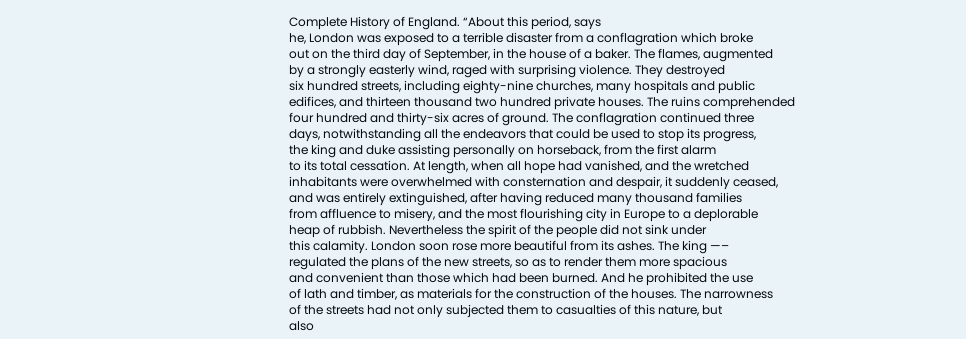Complete History of England. “About this period, says
he, London was exposed to a terrible disaster from a conflagration which broke
out on the third day of September, in the house of a baker. The flames, augmented
by a strongly easterly wind, raged with surprising violence. They destroyed
six hundred streets, including eighty-nine churches, many hospitals and public
edifices, and thirteen thousand two hundred private houses. The ruins comprehended
four hundred and thirty-six acres of ground. The conflagration continued three
days, notwithstanding all the endeavors that could be used to stop its progress,
the king and duke assisting personally on horseback, from the first alarm
to its total cessation. At length, when all hope had vanished, and the wretched
inhabitants were overwhelmed with consternation and despair, it suddenly ceased,
and was entirely extinguished, after having reduced many thousand families
from affluence to misery, and the most flourishing city in Europe to a deplorable
heap of rubbish. Nevertheless the spirit of the people did not sink under
this calamity. London soon rose more beautiful from its ashes. The king —–
regulated the plans of the new streets, so as to render them more spacious
and convenient than those which had been burned. And he prohibited the use
of lath and timber, as materials for the construction of the houses. The narrowness
of the streets had not only subjected them to casualties of this nature, but
also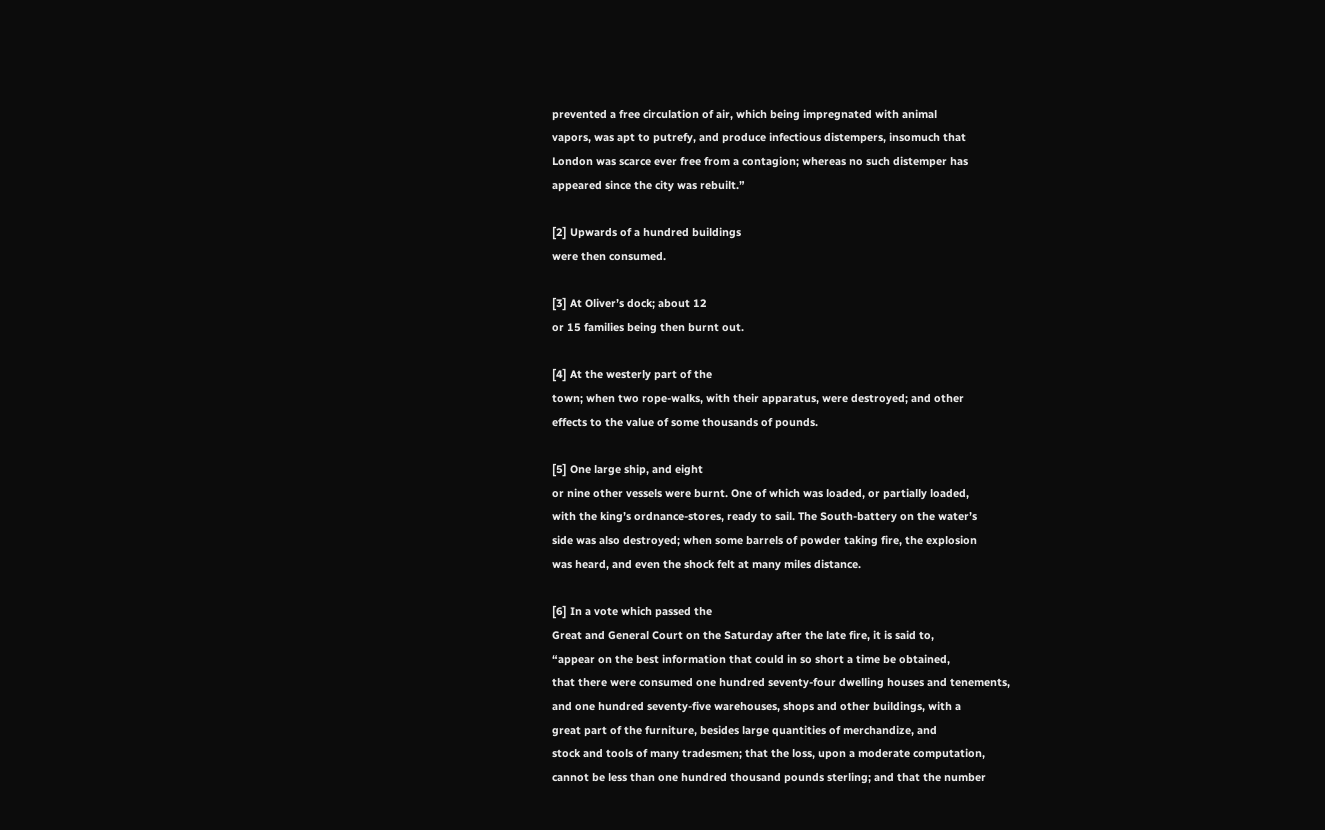prevented a free circulation of air, which being impregnated with animal
vapors, was apt to putrefy, and produce infectious distempers, insomuch that
London was scarce ever free from a contagion; whereas no such distemper has
appeared since the city was rebuilt.”

[2] Upwards of a hundred buildings
were then consumed.

[3] At Oliver’s dock; about 12
or 15 families being then burnt out.

[4] At the westerly part of the
town; when two rope-walks, with their apparatus, were destroyed; and other
effects to the value of some thousands of pounds.

[5] One large ship, and eight
or nine other vessels were burnt. One of which was loaded, or partially loaded,
with the king’s ordnance-stores, ready to sail. The South-battery on the water’s
side was also destroyed; when some barrels of powder taking fire, the explosion
was heard, and even the shock felt at many miles distance.

[6] In a vote which passed the
Great and General Court on the Saturday after the late fire, it is said to,
“appear on the best information that could in so short a time be obtained,
that there were consumed one hundred seventy-four dwelling houses and tenements,
and one hundred seventy-five warehouses, shops and other buildings, with a
great part of the furniture, besides large quantities of merchandize, and
stock and tools of many tradesmen; that the loss, upon a moderate computation,
cannot be less than one hundred thousand pounds sterling; and that the number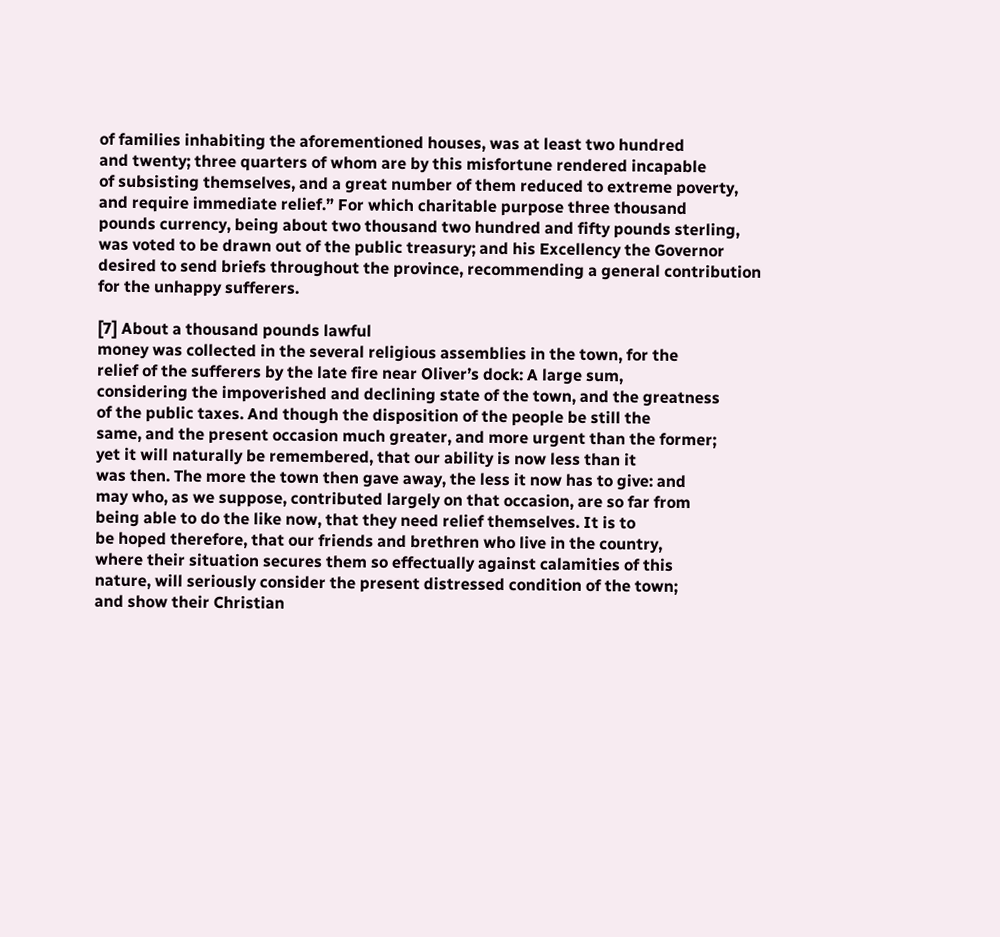of families inhabiting the aforementioned houses, was at least two hundred
and twenty; three quarters of whom are by this misfortune rendered incapable
of subsisting themselves, and a great number of them reduced to extreme poverty,
and require immediate relief.” For which charitable purpose three thousand
pounds currency, being about two thousand two hundred and fifty pounds sterling,
was voted to be drawn out of the public treasury; and his Excellency the Governor
desired to send briefs throughout the province, recommending a general contribution
for the unhappy sufferers.

[7] About a thousand pounds lawful
money was collected in the several religious assemblies in the town, for the
relief of the sufferers by the late fire near Oliver’s dock: A large sum,
considering the impoverished and declining state of the town, and the greatness
of the public taxes. And though the disposition of the people be still the
same, and the present occasion much greater, and more urgent than the former;
yet it will naturally be remembered, that our ability is now less than it
was then. The more the town then gave away, the less it now has to give: and
may who, as we suppose, contributed largely on that occasion, are so far from
being able to do the like now, that they need relief themselves. It is to
be hoped therefore, that our friends and brethren who live in the country,
where their situation secures them so effectually against calamities of this
nature, will seriously consider the present distressed condition of the town;
and show their Christian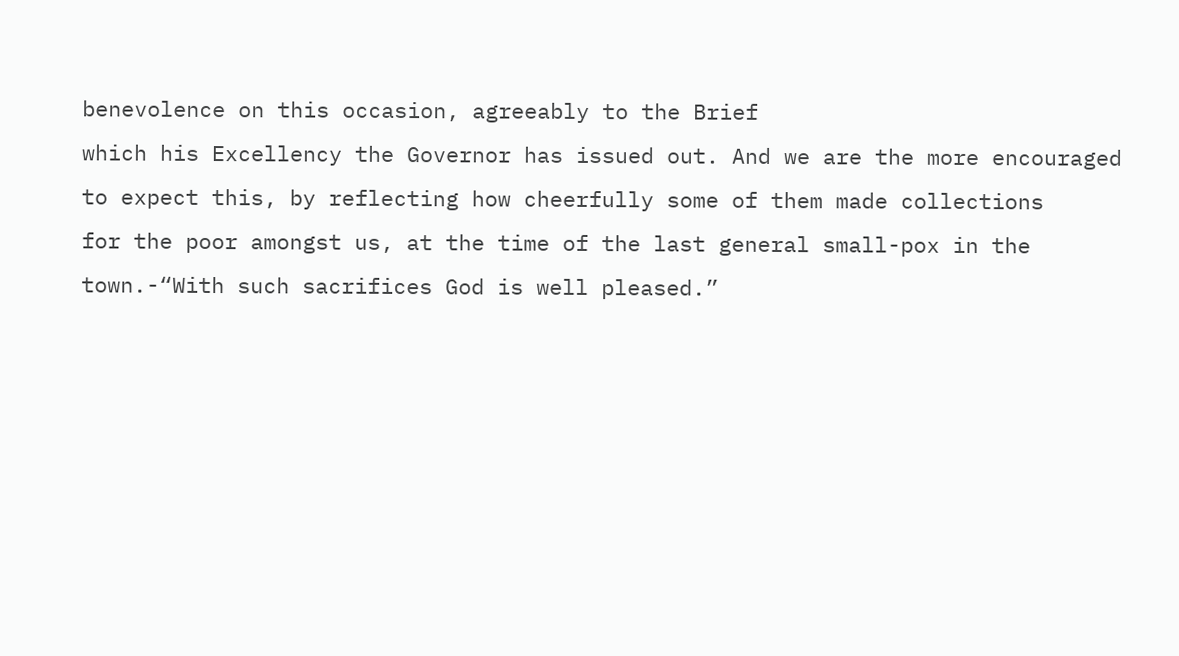benevolence on this occasion, agreeably to the Brief
which his Excellency the Governor has issued out. And we are the more encouraged
to expect this, by reflecting how cheerfully some of them made collections
for the poor amongst us, at the time of the last general small-pox in the
town.-“With such sacrifices God is well pleased.”